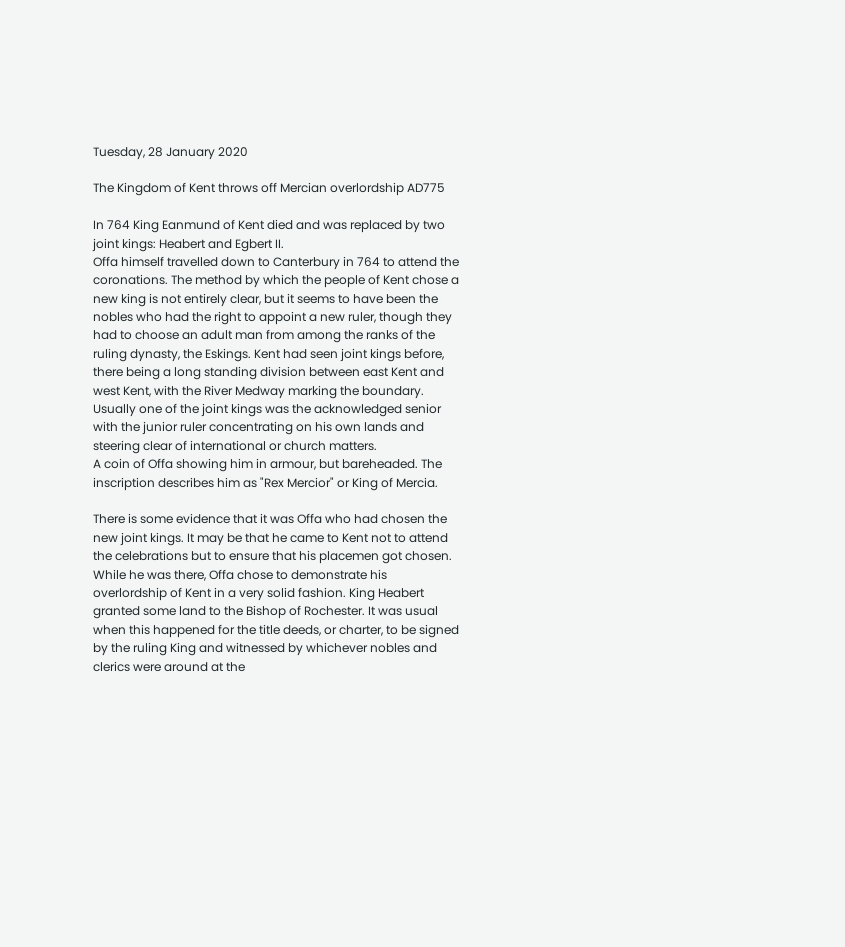Tuesday, 28 January 2020

The Kingdom of Kent throws off Mercian overlordship AD775

In 764 King Eanmund of Kent died and was replaced by two joint kings: Heabert and Egbert II.
Offa himself travelled down to Canterbury in 764 to attend the coronations. The method by which the people of Kent chose a new king is not entirely clear, but it seems to have been the nobles who had the right to appoint a new ruler, though they had to choose an adult man from among the ranks of the ruling dynasty, the Eskings. Kent had seen joint kings before, there being a long standing division between east Kent and west Kent, with the River Medway marking the boundary. Usually one of the joint kings was the acknowledged senior with the junior ruler concentrating on his own lands and steering clear of international or church matters.
A coin of Offa showing him in armour, but bareheaded. The inscription describes him as "Rex Mercior" or King of Mercia.

There is some evidence that it was Offa who had chosen the new joint kings. It may be that he came to Kent not to attend the celebrations but to ensure that his placemen got chosen.
While he was there, Offa chose to demonstrate his overlordship of Kent in a very solid fashion. King Heabert granted some land to the Bishop of Rochester. It was usual when this happened for the title deeds, or charter, to be signed by the ruling King and witnessed by whichever nobles and clerics were around at the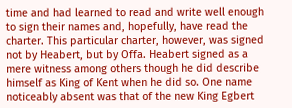time and had learned to read and write well enough to sign their names and, hopefully, have read the charter. This particular charter, however, was signed not by Heabert, but by Offa. Heabert signed as a mere witness among others though he did describe himself as King of Kent when he did so. One name noticeably absent was that of the new King Egbert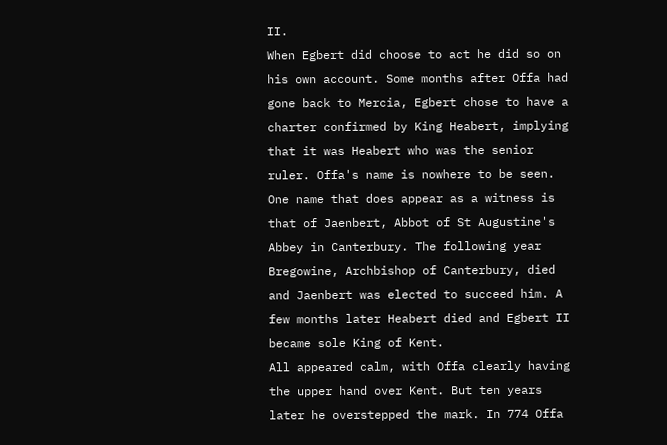II.
When Egbert did choose to act he did so on his own account. Some months after Offa had gone back to Mercia, Egbert chose to have a charter confirmed by King Heabert, implying that it was Heabert who was the senior ruler. Offa's name is nowhere to be seen. One name that does appear as a witness is that of Jaenbert, Abbot of St Augustine's Abbey in Canterbury. The following year Bregowine, Archbishop of Canterbury, died and Jaenbert was elected to succeed him. A few months later Heabert died and Egbert II became sole King of Kent.
All appeared calm, with Offa clearly having the upper hand over Kent. But ten years later he overstepped the mark. In 774 Offa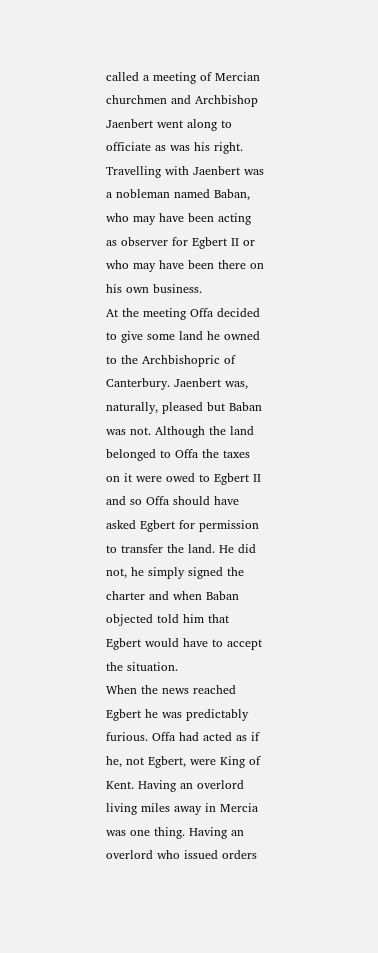called a meeting of Mercian churchmen and Archbishop Jaenbert went along to officiate as was his right. Travelling with Jaenbert was a nobleman named Baban, who may have been acting as observer for Egbert II or who may have been there on his own business.
At the meeting Offa decided to give some land he owned to the Archbishopric of Canterbury. Jaenbert was, naturally, pleased but Baban was not. Although the land belonged to Offa the taxes on it were owed to Egbert II and so Offa should have asked Egbert for permission to transfer the land. He did not, he simply signed the charter and when Baban objected told him that Egbert would have to accept the situation.
When the news reached Egbert he was predictably furious. Offa had acted as if he, not Egbert, were King of Kent. Having an overlord living miles away in Mercia was one thing. Having an overlord who issued orders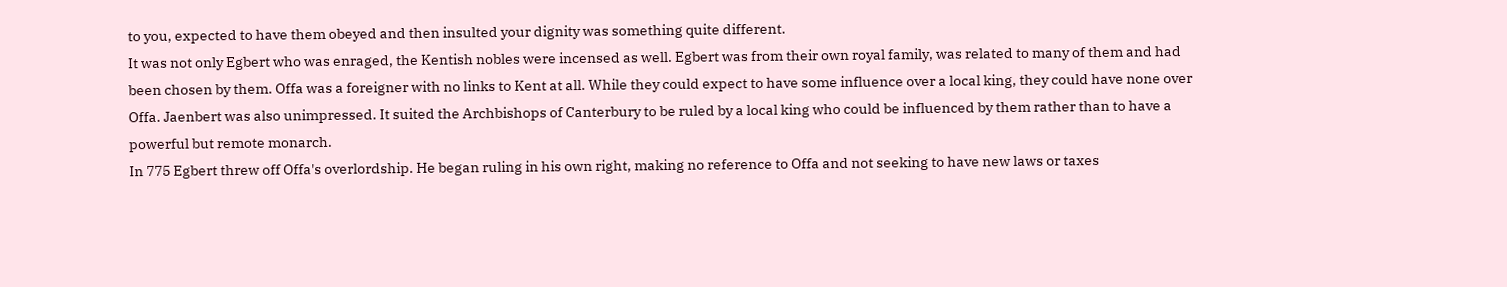to you, expected to have them obeyed and then insulted your dignity was something quite different.
It was not only Egbert who was enraged, the Kentish nobles were incensed as well. Egbert was from their own royal family, was related to many of them and had been chosen by them. Offa was a foreigner with no links to Kent at all. While they could expect to have some influence over a local king, they could have none over Offa. Jaenbert was also unimpressed. It suited the Archbishops of Canterbury to be ruled by a local king who could be influenced by them rather than to have a powerful but remote monarch.
In 775 Egbert threw off Offa's overlordship. He began ruling in his own right, making no reference to Offa and not seeking to have new laws or taxes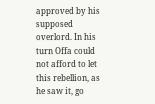approved by his supposed overlord. In his turn Offa could not afford to let this rebellion, as he saw it, go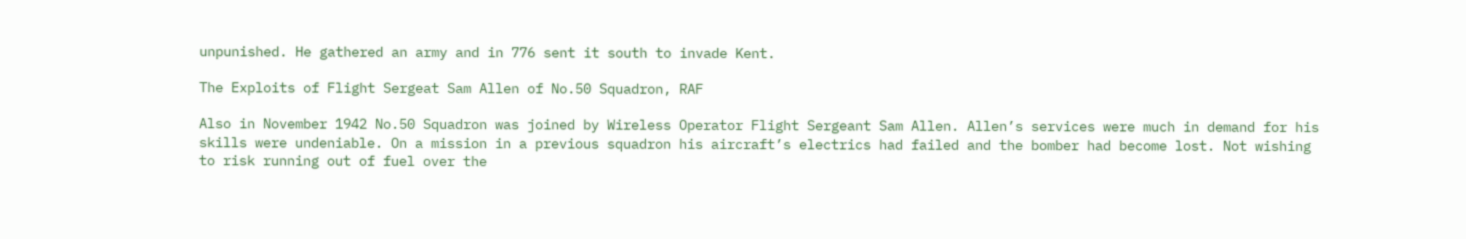unpunished. He gathered an army and in 776 sent it south to invade Kent.

The Exploits of Flight Sergeat Sam Allen of No.50 Squadron, RAF

Also in November 1942 No.50 Squadron was joined by Wireless Operator Flight Sergeant Sam Allen. Allen’s services were much in demand for his skills were undeniable. On a mission in a previous squadron his aircraft’s electrics had failed and the bomber had become lost. Not wishing to risk running out of fuel over the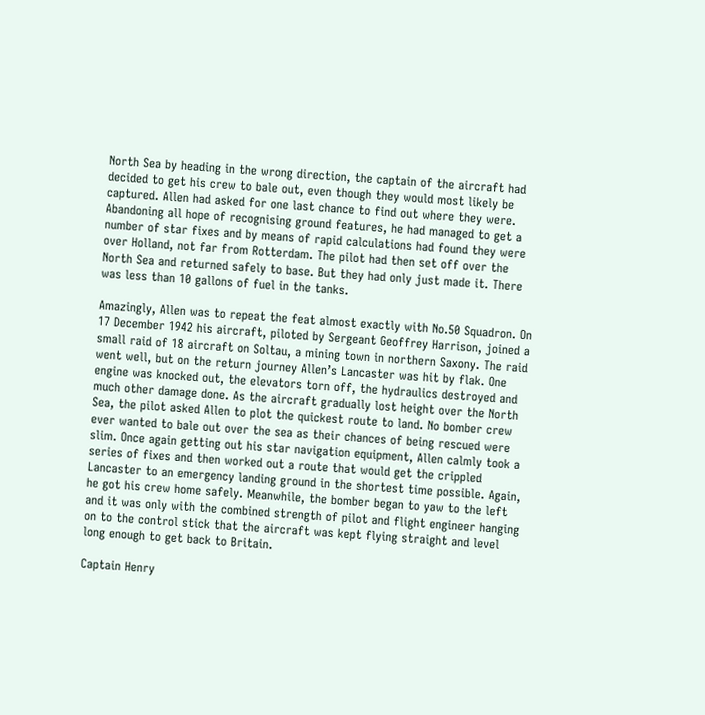North Sea by heading in the wrong direction, the captain of the aircraft had decided to get his crew to bale out, even though they would most likely be captured. Allen had asked for one last chance to find out where they were. Abandoning all hope of recognising ground features, he had managed to get a number of star fixes and by means of rapid calculations had found they were over Holland, not far from Rotterdam. The pilot had then set off over the North Sea and returned safely to base. But they had only just made it. There was less than 10 gallons of fuel in the tanks.

Amazingly, Allen was to repeat the feat almost exactly with No.50 Squadron. On 17 December 1942 his aircraft, piloted by Sergeant Geoffrey Harrison, joined a small raid of 18 aircraft on Soltau, a mining town in northern Saxony. The raid went well, but on the return journey Allen’s Lancaster was hit by flak. One engine was knocked out, the elevators torn off, the hydraulics destroyed and much other damage done. As the aircraft gradually lost height over the North Sea, the pilot asked Allen to plot the quickest route to land. No bomber crew ever wanted to bale out over the sea as their chances of being rescued were slim. Once again getting out his star navigation equipment, Allen calmly took a series of fixes and then worked out a route that would get the crippled Lancaster to an emergency landing ground in the shortest time possible. Again, he got his crew home safely. Meanwhile, the bomber began to yaw to the left and it was only with the combined strength of pilot and flight engineer hanging on to the control stick that the aircraft was kept flying straight and level long enough to get back to Britain.

Captain Henry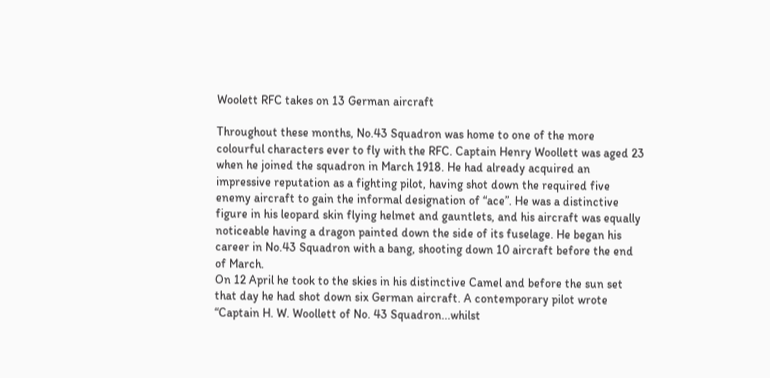Woolett RFC takes on 13 German aircraft

Throughout these months, No.43 Squadron was home to one of the more colourful characters ever to fly with the RFC. Captain Henry Woollett was aged 23 when he joined the squadron in March 1918. He had already acquired an impressive reputation as a fighting pilot, having shot down the required five enemy aircraft to gain the informal designation of “ace”. He was a distinctive figure in his leopard skin flying helmet and gauntlets, and his aircraft was equally noticeable having a dragon painted down the side of its fuselage. He began his career in No.43 Squadron with a bang, shooting down 10 aircraft before the end of March.
On 12 April he took to the skies in his distinctive Camel and before the sun set that day he had shot down six German aircraft. A contemporary pilot wrote “Captain H. W. Woollett of No. 43 Squadron...whilst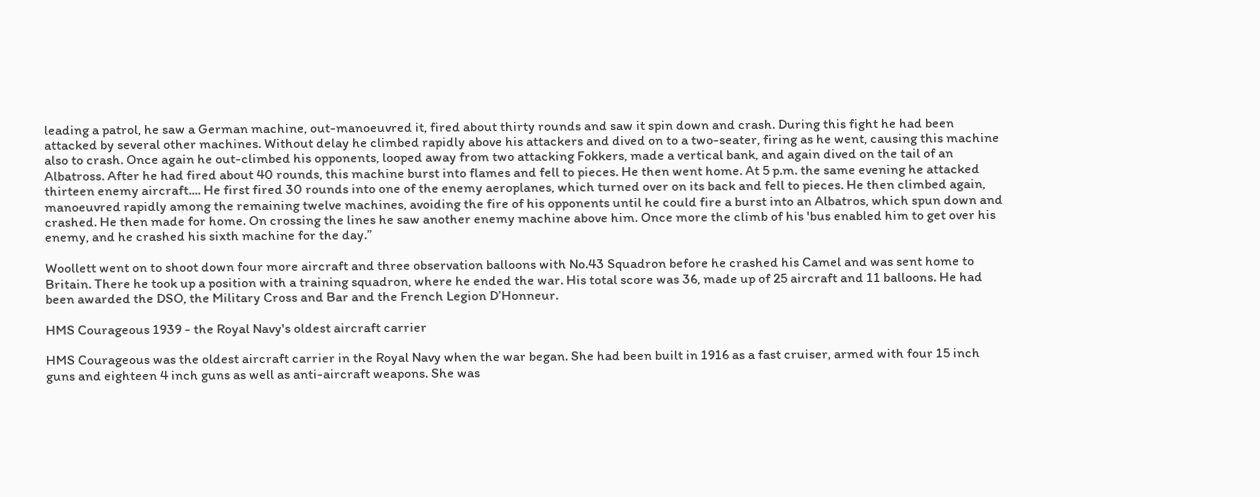leading a patrol, he saw a German machine, out-manoeuvred it, fired about thirty rounds and saw it spin down and crash. During this fight he had been attacked by several other machines. Without delay he climbed rapidly above his attackers and dived on to a two-seater, firing as he went, causing this machine also to crash. Once again he out-climbed his opponents, looped away from two attacking Fokkers, made a vertical bank, and again dived on the tail of an Albatross. After he had fired about 40 rounds, this machine burst into flames and fell to pieces. He then went home. At 5 p.m. the same evening he attacked thirteen enemy aircraft.... He first fired 30 rounds into one of the enemy aeroplanes, which turned over on its back and fell to pieces. He then climbed again, manoeuvred rapidly among the remaining twelve machines, avoiding the fire of his opponents until he could fire a burst into an Albatros, which spun down and crashed. He then made for home. On crossing the lines he saw another enemy machine above him. Once more the climb of his 'bus enabled him to get over his enemy, and he crashed his sixth machine for the day.”

Woollett went on to shoot down four more aircraft and three observation balloons with No.43 Squadron before he crashed his Camel and was sent home to Britain. There he took up a position with a training squadron, where he ended the war. His total score was 36, made up of 25 aircraft and 11 balloons. He had been awarded the DSO, the Military Cross and Bar and the French Legion D’Honneur.

HMS Courageous 1939 - the Royal Navy's oldest aircraft carrier

HMS Courageous was the oldest aircraft carrier in the Royal Navy when the war began. She had been built in 1916 as a fast cruiser, armed with four 15 inch guns and eighteen 4 inch guns as well as anti-aircraft weapons. She was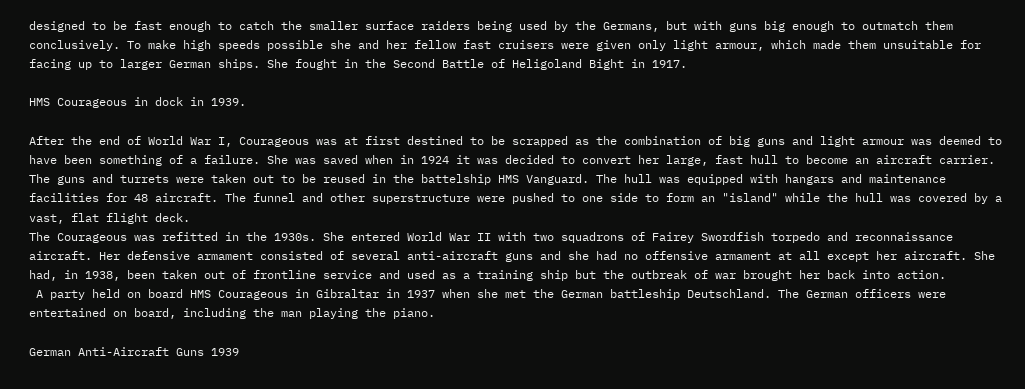designed to be fast enough to catch the smaller surface raiders being used by the Germans, but with guns big enough to outmatch them conclusively. To make high speeds possible she and her fellow fast cruisers were given only light armour, which made them unsuitable for facing up to larger German ships. She fought in the Second Battle of Heligoland Bight in 1917.

HMS Courageous in dock in 1939.

After the end of World War I, Courageous was at first destined to be scrapped as the combination of big guns and light armour was deemed to have been something of a failure. She was saved when in 1924 it was decided to convert her large, fast hull to become an aircraft carrier. The guns and turrets were taken out to be reused in the battelship HMS Vanguard. The hull was equipped with hangars and maintenance facilities for 48 aircraft. The funnel and other superstructure were pushed to one side to form an "island" while the hull was covered by a vast, flat flight deck.
The Courageous was refitted in the 1930s. She entered World War II with two squadrons of Fairey Swordfish torpedo and reconnaissance aircraft. Her defensive armament consisted of several anti-aircraft guns and she had no offensive armament at all except her aircraft. She had, in 1938, been taken out of frontline service and used as a training ship but the outbreak of war brought her back into action.
 A party held on board HMS Courageous in Gibraltar in 1937 when she met the German battleship Deutschland. The German officers were entertained on board, including the man playing the piano.

German Anti-Aircraft Guns 1939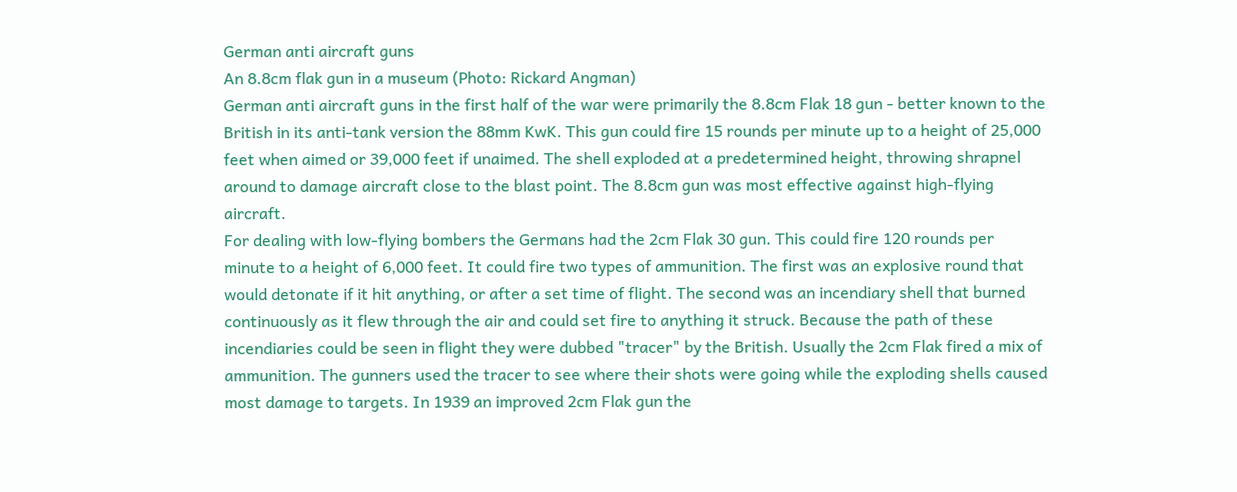German anti aircraft guns
An 8.8cm flak gun in a museum (Photo: Rickard Angman)
German anti aircraft guns in the first half of the war were primarily the 8.8cm Flak 18 gun - better known to the British in its anti-tank version the 88mm KwK. This gun could fire 15 rounds per minute up to a height of 25,000 feet when aimed or 39,000 feet if unaimed. The shell exploded at a predetermined height, throwing shrapnel around to damage aircraft close to the blast point. The 8.8cm gun was most effective against high-flying aircraft.
For dealing with low-flying bombers the Germans had the 2cm Flak 30 gun. This could fire 120 rounds per minute to a height of 6,000 feet. It could fire two types of ammunition. The first was an explosive round that would detonate if it hit anything, or after a set time of flight. The second was an incendiary shell that burned continuously as it flew through the air and could set fire to anything it struck. Because the path of these incendiaries could be seen in flight they were dubbed "tracer" by the British. Usually the 2cm Flak fired a mix of ammunition. The gunners used the tracer to see where their shots were going while the exploding shells caused most damage to targets. In 1939 an improved 2cm Flak gun the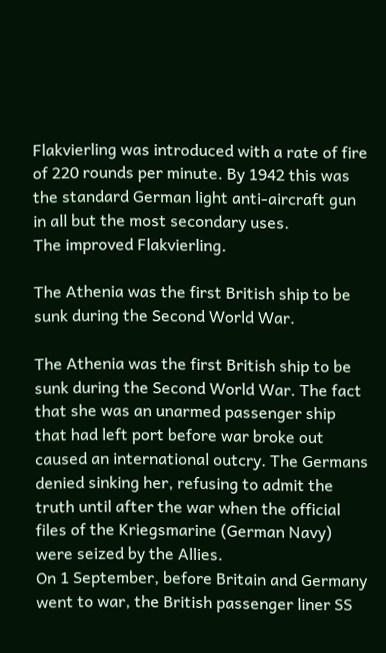Flakvierling was introduced with a rate of fire of 220 rounds per minute. By 1942 this was the standard German light anti-aircraft gun in all but the most secondary uses.
The improved Flakvierling.

The Athenia was the first British ship to be sunk during the Second World War.

The Athenia was the first British ship to be sunk during the Second World War. The fact that she was an unarmed passenger ship that had left port before war broke out caused an international outcry. The Germans denied sinking her, refusing to admit the truth until after the war when the official files of the Kriegsmarine (German Navy) were seized by the Allies.
On 1 September, before Britain and Germany went to war, the British passenger liner SS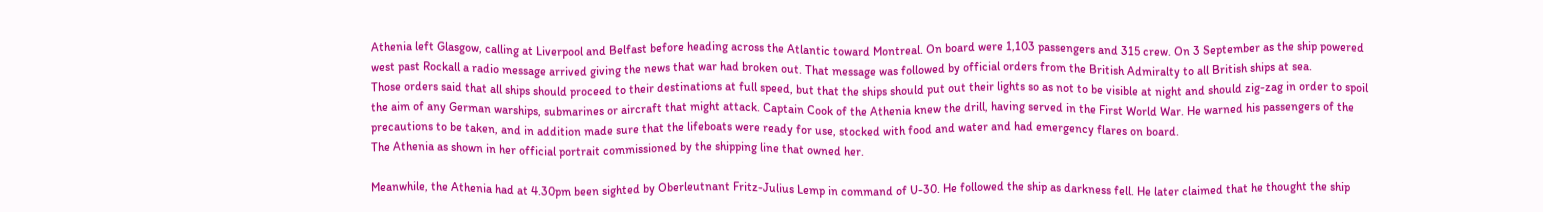Athenia left Glasgow, calling at Liverpool and Belfast before heading across the Atlantic toward Montreal. On board were 1,103 passengers and 315 crew. On 3 September as the ship powered west past Rockall a radio message arrived giving the news that war had broken out. That message was followed by official orders from the British Admiralty to all British ships at sea.
Those orders said that all ships should proceed to their destinations at full speed, but that the ships should put out their lights so as not to be visible at night and should zig-zag in order to spoil the aim of any German warships, submarines or aircraft that might attack. Captain Cook of the Athenia knew the drill, having served in the First World War. He warned his passengers of the precautions to be taken, and in addition made sure that the lifeboats were ready for use, stocked with food and water and had emergency flares on board.
The Athenia as shown in her official portrait commissioned by the shipping line that owned her.

Meanwhile, the Athenia had at 4.30pm been sighted by Oberleutnant Fritz-Julius Lemp in command of U-30. He followed the ship as darkness fell. He later claimed that he thought the ship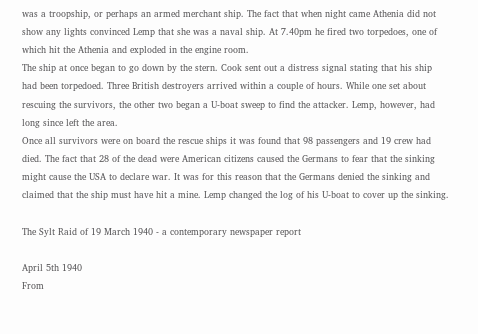was a troopship, or perhaps an armed merchant ship. The fact that when night came Athenia did not show any lights convinced Lemp that she was a naval ship. At 7.40pm he fired two torpedoes, one of which hit the Athenia and exploded in the engine room.
The ship at once began to go down by the stern. Cook sent out a distress signal stating that his ship had been torpedoed. Three British destroyers arrived within a couple of hours. While one set about rescuing the survivors, the other two began a U-boat sweep to find the attacker. Lemp, however, had long since left the area.
Once all survivors were on board the rescue ships it was found that 98 passengers and 19 crew had died. The fact that 28 of the dead were American citizens caused the Germans to fear that the sinking might cause the USA to declare war. It was for this reason that the Germans denied the sinking and claimed that the ship must have hit a mine. Lemp changed the log of his U-boat to cover up the sinking.

The Sylt Raid of 19 March 1940 - a contemporary newspaper report

April 5th 1940
From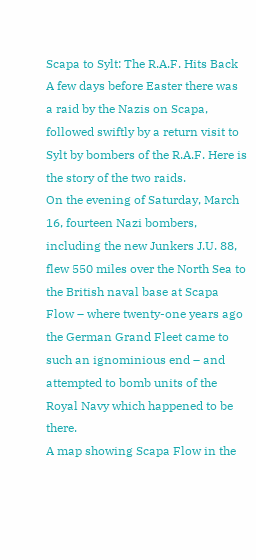Scapa to Sylt: The R.A.F. Hits Back
A few days before Easter there was a raid by the Nazis on Scapa, followed swiftly by a return visit to Sylt by bombers of the R.A.F. Here is the story of the two raids.
On the evening of Saturday, March 16, fourteen Nazi bombers, including the new Junkers J.U. 88, flew 550 miles over the North Sea to the British naval base at Scapa Flow – where twenty-one years ago the German Grand Fleet came to such an ignominious end – and attempted to bomb units of the Royal Navy which happened to be there.
A map showing Scapa Flow in the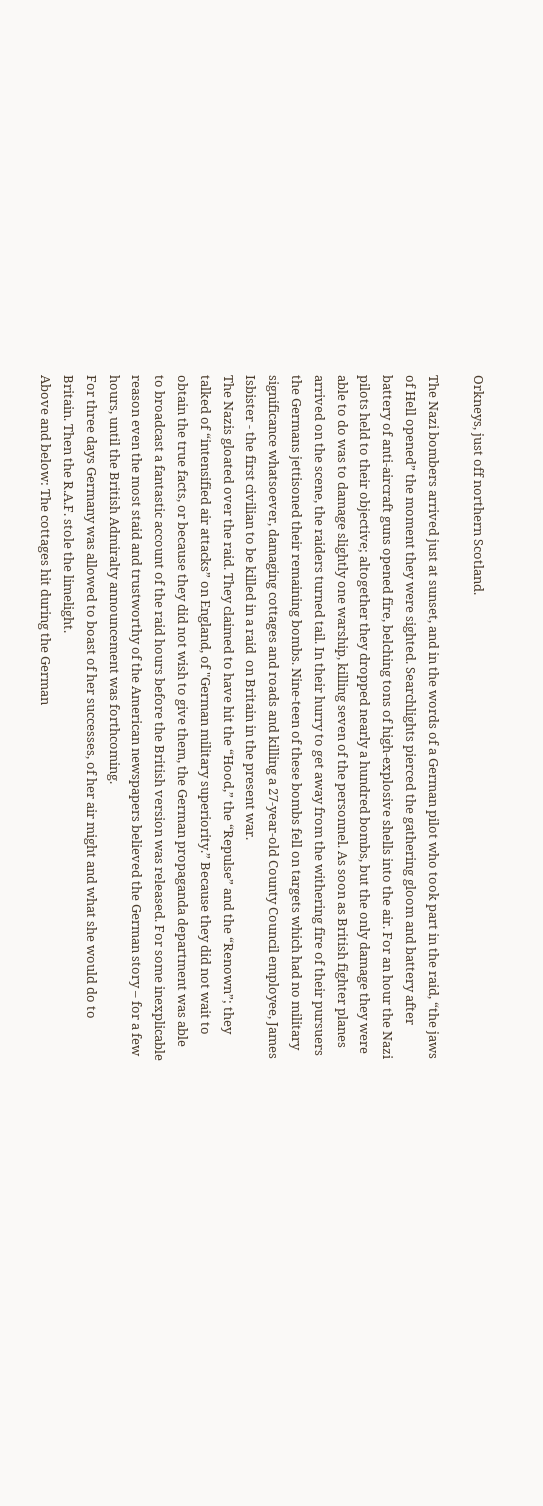Orkneys, just off northern Scotland.

The Nazi bombers arrived just at sunset, and in the words of a German pilot who took part in the raid, “the jaws of Hell opened” the moment they were sighted. Searchlights pierced the gathering gloom and battery after battery of anti-aircraft guns opened fire, belching tons of high-explosive shells into the air. For an hour the Nazi pilots held to their objective; altogether they dropped nearly a hundred bombs, but the only damage they were able to do was to damage slightly one warship, killing seven of the personnel. As soon as British fighter planes arrived on the scene, the raiders turned tail. In their hurry to get away from the withering fire of their pursuers the Germans jettisoned their remaining bombs. Nine-teen of these bombs fell on targets which had no military significance whatsoever, damaging cottages and roads and killing a 27-year-old County Council employee, James Isbister - the first civilian to be killed in a raid  on Britain in the present war.
The Nazis gloated over the raid. They claimed to have hit the “Hood,” the “Repulse” and the “Renown”; they talked of “intensified air attacks” on England, of "German military superiority.” Because they did not wait to obtain the true facts, or because they did not wish to give them, the German propaganda department was able to broadcast a fantastic account of the raid hours before the British version was released. For some inexplicable reason even the most staid and trustworthy of the American newspapers believed the German story – for a few hours, until the British Admiralty announcement was forthcoming.
For three days Germany was allowed to boast of her successes, of her air might and what she would do to Britain. Then the R.A.F. stole the limelight.
Above and below: The cottages hit during the German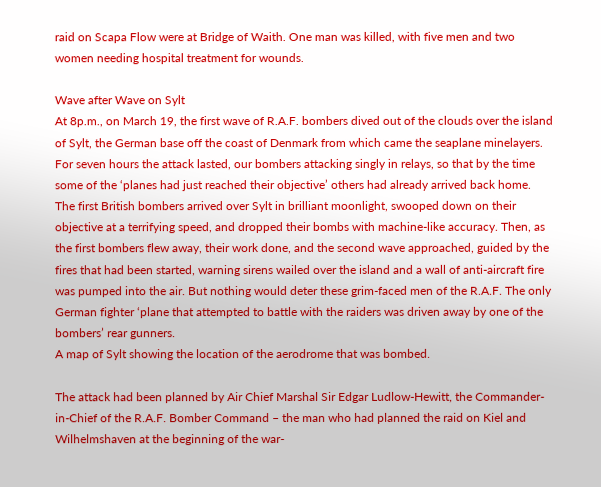raid on Scapa Flow were at Bridge of Waith. One man was killed, with five men and two women needing hospital treatment for wounds.

Wave after Wave on Sylt
At 8p.m., on March 19, the first wave of R.A.F. bombers dived out of the clouds over the island of Sylt, the German base off the coast of Denmark from which came the seaplane minelayers. For seven hours the attack lasted, our bombers attacking singly in relays, so that by the time some of the ‘planes had just reached their objective’ others had already arrived back home.
The first British bombers arrived over Sylt in brilliant moonlight, swooped down on their objective at a terrifying speed, and dropped their bombs with machine-like accuracy. Then, as the first bombers flew away, their work done, and the second wave approached, guided by the fires that had been started, warning sirens wailed over the island and a wall of anti-aircraft fire was pumped into the air. But nothing would deter these grim-faced men of the R.A.F. The only German fighter ‘plane that attempted to battle with the raiders was driven away by one of the bombers’ rear gunners.
A map of Sylt showing the location of the aerodrome that was bombed.

The attack had been planned by Air Chief Marshal Sir Edgar Ludlow-Hewitt, the Commander-in-Chief of the R.A.F. Bomber Command – the man who had planned the raid on Kiel and Wilhelmshaven at the beginning of the war-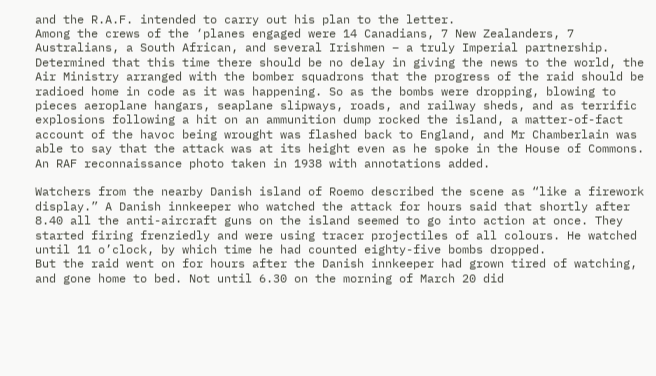and the R.A.F. intended to carry out his plan to the letter.
Among the crews of the ‘planes engaged were 14 Canadians, 7 New Zealanders, 7 Australians, a South African, and several Irishmen – a truly Imperial partnership.
Determined that this time there should be no delay in giving the news to the world, the Air Ministry arranged with the bomber squadrons that the progress of the raid should be radioed home in code as it was happening. So as the bombs were dropping, blowing to pieces aeroplane hangars, seaplane slipways, roads, and railway sheds, and as terrific explosions following a hit on an ammunition dump rocked the island, a matter-of-fact account of the havoc being wrought was flashed back to England, and Mr Chamberlain was able to say that the attack was at its height even as he spoke in the House of Commons.
An RAF reconnaissance photo taken in 1938 with annotations added.

Watchers from the nearby Danish island of Roemo described the scene as “like a firework display.” A Danish innkeeper who watched the attack for hours said that shortly after 8.40 all the anti-aircraft guns on the island seemed to go into action at once. They started firing frenziedly and were using tracer projectiles of all colours. He watched until 11 o’clock, by which time he had counted eighty-five bombs dropped.
But the raid went on for hours after the Danish innkeeper had grown tired of watching, and gone home to bed. Not until 6.30 on the morning of March 20 did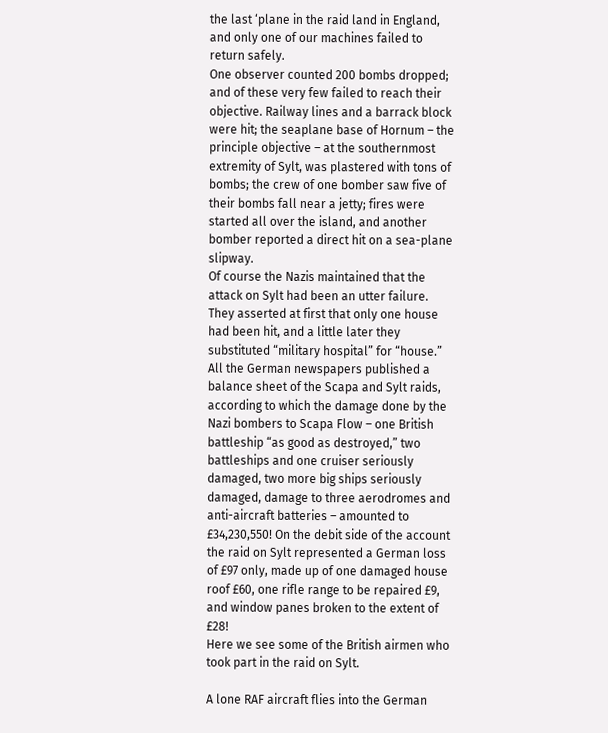the last ‘plane in the raid land in England, and only one of our machines failed to return safely.
One observer counted 200 bombs dropped; and of these very few failed to reach their objective. Railway lines and a barrack block were hit; the seaplane base of Hornum – the principle objective – at the southernmost extremity of Sylt, was plastered with tons of bombs; the crew of one bomber saw five of their bombs fall near a jetty; fires were started all over the island, and another bomber reported a direct hit on a sea-plane slipway.
Of course the Nazis maintained that the attack on Sylt had been an utter failure. They asserted at first that only one house had been hit, and a little later they substituted “military hospital” for “house.”
All the German newspapers published a balance sheet of the Scapa and Sylt raids, according to which the damage done by the Nazi bombers to Scapa Flow – one British battleship “as good as destroyed,” two battleships and one cruiser seriously damaged, two more big ships seriously damaged, damage to three aerodromes and anti-aircraft batteries – amounted to £34,230,550! On the debit side of the account the raid on Sylt represented a German loss of £97 only, made up of one damaged house roof £60, one rifle range to be repaired £9, and window panes broken to the extent of £28!
Here we see some of the British airmen who took part in the raid on Sylt.

A lone RAF aircraft flies into the German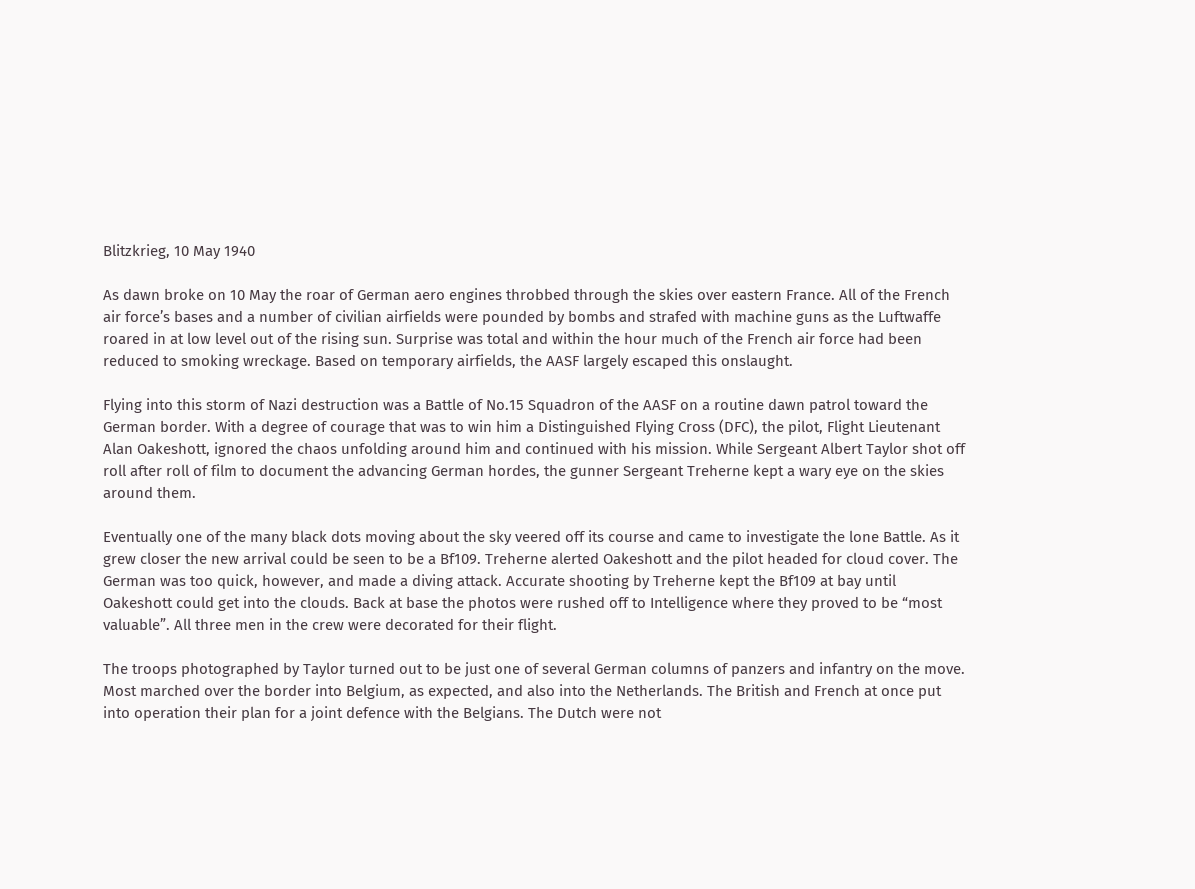Blitzkrieg, 10 May 1940

As dawn broke on 10 May the roar of German aero engines throbbed through the skies over eastern France. All of the French air force’s bases and a number of civilian airfields were pounded by bombs and strafed with machine guns as the Luftwaffe roared in at low level out of the rising sun. Surprise was total and within the hour much of the French air force had been reduced to smoking wreckage. Based on temporary airfields, the AASF largely escaped this onslaught.

Flying into this storm of Nazi destruction was a Battle of No.15 Squadron of the AASF on a routine dawn patrol toward the German border. With a degree of courage that was to win him a Distinguished Flying Cross (DFC), the pilot, Flight Lieutenant Alan Oakeshott, ignored the chaos unfolding around him and continued with his mission. While Sergeant Albert Taylor shot off roll after roll of film to document the advancing German hordes, the gunner Sergeant Treherne kept a wary eye on the skies around them.

Eventually one of the many black dots moving about the sky veered off its course and came to investigate the lone Battle. As it grew closer the new arrival could be seen to be a Bf109. Treherne alerted Oakeshott and the pilot headed for cloud cover. The German was too quick, however, and made a diving attack. Accurate shooting by Treherne kept the Bf109 at bay until Oakeshott could get into the clouds. Back at base the photos were rushed off to Intelligence where they proved to be “most valuable”. All three men in the crew were decorated for their flight.

The troops photographed by Taylor turned out to be just one of several German columns of panzers and infantry on the move. Most marched over the border into Belgium, as expected, and also into the Netherlands. The British and French at once put into operation their plan for a joint defence with the Belgians. The Dutch were not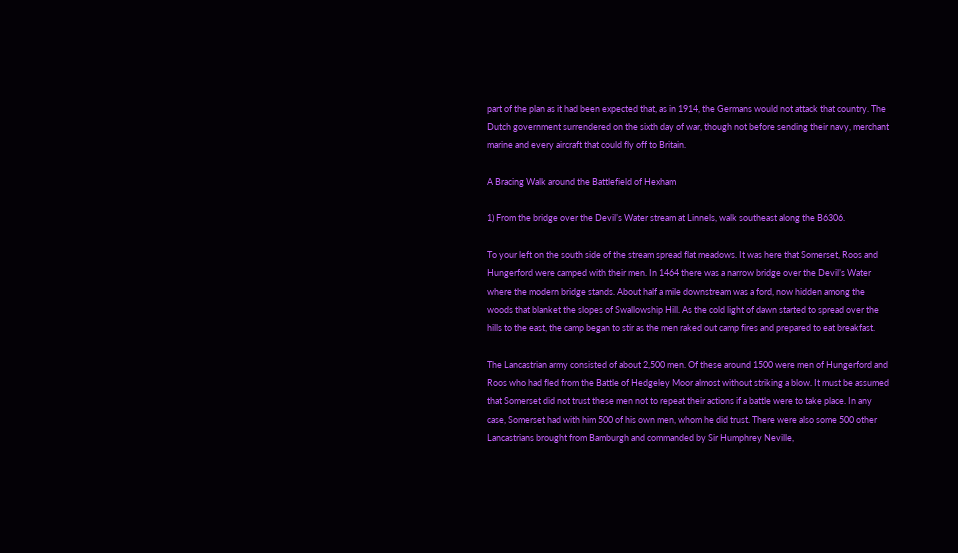part of the plan as it had been expected that, as in 1914, the Germans would not attack that country. The Dutch government surrendered on the sixth day of war, though not before sending their navy, merchant marine and every aircraft that could fly off to Britain.

A Bracing Walk around the Battlefield of Hexham

1) From the bridge over the Devil’s Water stream at Linnels, walk southeast along the B6306.

To your left on the south side of the stream spread flat meadows. It was here that Somerset, Roos and Hungerford were camped with their men. In 1464 there was a narrow bridge over the Devil’s Water where the modern bridge stands. About half a mile downstream was a ford, now hidden among the woods that blanket the slopes of Swallowship Hill. As the cold light of dawn started to spread over the hills to the east, the camp began to stir as the men raked out camp fires and prepared to eat breakfast.

The Lancastrian army consisted of about 2,500 men. Of these around 1500 were men of Hungerford and Roos who had fled from the Battle of Hedgeley Moor almost without striking a blow. It must be assumed that Somerset did not trust these men not to repeat their actions if a battle were to take place. In any case, Somerset had with him 500 of his own men, whom he did trust. There were also some 500 other Lancastrians brought from Bamburgh and commanded by Sir Humphrey Neville,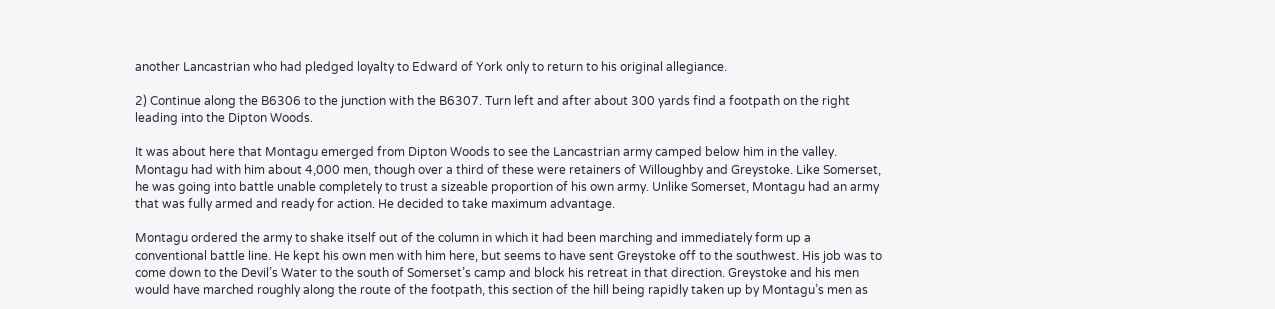another Lancastrian who had pledged loyalty to Edward of York only to return to his original allegiance.

2) Continue along the B6306 to the junction with the B6307. Turn left and after about 300 yards find a footpath on the right leading into the Dipton Woods.

It was about here that Montagu emerged from Dipton Woods to see the Lancastrian army camped below him in the valley. Montagu had with him about 4,000 men, though over a third of these were retainers of Willoughby and Greystoke. Like Somerset, he was going into battle unable completely to trust a sizeable proportion of his own army. Unlike Somerset, Montagu had an army that was fully armed and ready for action. He decided to take maximum advantage.

Montagu ordered the army to shake itself out of the column in which it had been marching and immediately form up a conventional battle line. He kept his own men with him here, but seems to have sent Greystoke off to the southwest. His job was to come down to the Devil’s Water to the south of Somerset’s camp and block his retreat in that direction. Greystoke and his men would have marched roughly along the route of the footpath, this section of the hill being rapidly taken up by Montagu’s men as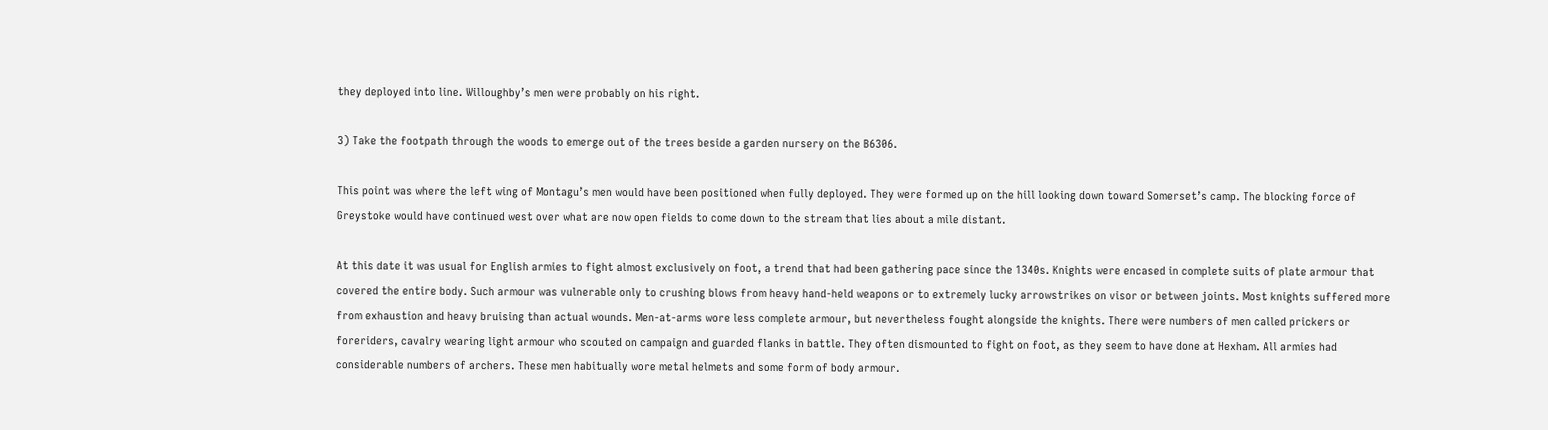they deployed into line. Willoughby’s men were probably on his right.

3) Take the footpath through the woods to emerge out of the trees beside a garden nursery on the B6306.

This point was where the left wing of Montagu’s men would have been positioned when fully deployed. They were formed up on the hill looking down toward Somerset’s camp. The blocking force of Greystoke would have continued west over what are now open fields to come down to the stream that lies about a mile distant.

At this date it was usual for English armies to fight almost exclusively on foot, a trend that had been gathering pace since the 1340s. Knights were encased in complete suits of plate armour that covered the entire body. Such armour was vulnerable only to crushing blows from heavy hand-held weapons or to extremely lucky arrowstrikes on visor or between joints. Most knights suffered more from exhaustion and heavy bruising than actual wounds. Men-at-arms wore less complete armour, but nevertheless fought alongside the knights. There were numbers of men called prickers or foreriders, cavalry wearing light armour who scouted on campaign and guarded flanks in battle. They often dismounted to fight on foot, as they seem to have done at Hexham. All armies had considerable numbers of archers. These men habitually wore metal helmets and some form of body armour.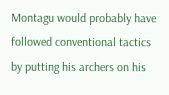Montagu would probably have followed conventional tactics by putting his archers on his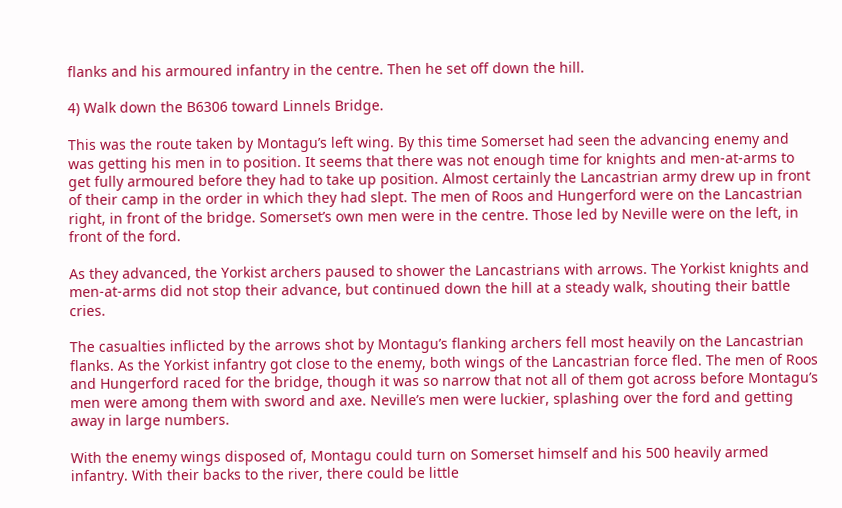flanks and his armoured infantry in the centre. Then he set off down the hill.

4) Walk down the B6306 toward Linnels Bridge.

This was the route taken by Montagu’s left wing. By this time Somerset had seen the advancing enemy and was getting his men in to position. It seems that there was not enough time for knights and men-at-arms to get fully armoured before they had to take up position. Almost certainly the Lancastrian army drew up in front of their camp in the order in which they had slept. The men of Roos and Hungerford were on the Lancastrian right, in front of the bridge. Somerset’s own men were in the centre. Those led by Neville were on the left, in front of the ford.

As they advanced, the Yorkist archers paused to shower the Lancastrians with arrows. The Yorkist knights and men-at-arms did not stop their advance, but continued down the hill at a steady walk, shouting their battle cries.

The casualties inflicted by the arrows shot by Montagu’s flanking archers fell most heavily on the Lancastrian flanks. As the Yorkist infantry got close to the enemy, both wings of the Lancastrian force fled. The men of Roos and Hungerford raced for the bridge, though it was so narrow that not all of them got across before Montagu’s men were among them with sword and axe. Neville’s men were luckier, splashing over the ford and getting away in large numbers.

With the enemy wings disposed of, Montagu could turn on Somerset himself and his 500 heavily armed infantry. With their backs to the river, there could be little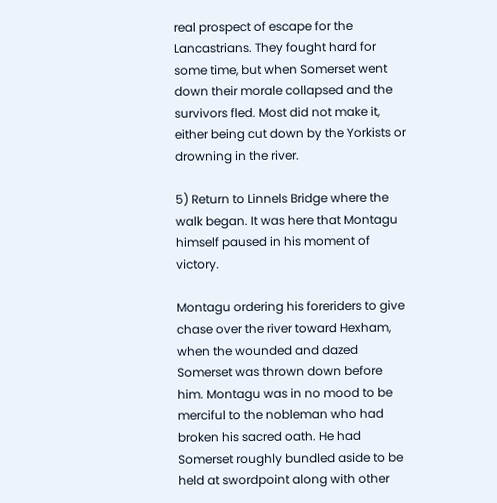real prospect of escape for the Lancastrians. They fought hard for some time, but when Somerset went down their morale collapsed and the survivors fled. Most did not make it, either being cut down by the Yorkists or drowning in the river.

5) Return to Linnels Bridge where the walk began. It was here that Montagu himself paused in his moment of victory.

Montagu ordering his foreriders to give chase over the river toward Hexham, when the wounded and dazed Somerset was thrown down before him. Montagu was in no mood to be merciful to the nobleman who had broken his sacred oath. He had Somerset roughly bundled aside to be held at swordpoint along with other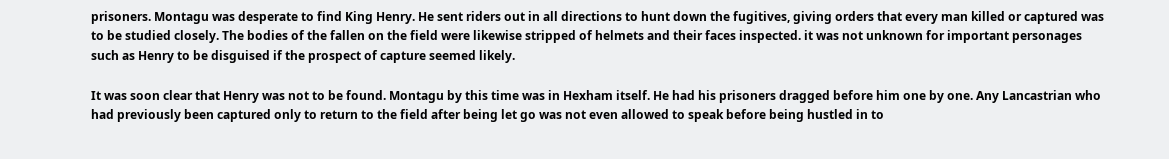prisoners. Montagu was desperate to find King Henry. He sent riders out in all directions to hunt down the fugitives, giving orders that every man killed or captured was to be studied closely. The bodies of the fallen on the field were likewise stripped of helmets and their faces inspected. it was not unknown for important personages such as Henry to be disguised if the prospect of capture seemed likely.

It was soon clear that Henry was not to be found. Montagu by this time was in Hexham itself. He had his prisoners dragged before him one by one. Any Lancastrian who had previously been captured only to return to the field after being let go was not even allowed to speak before being hustled in to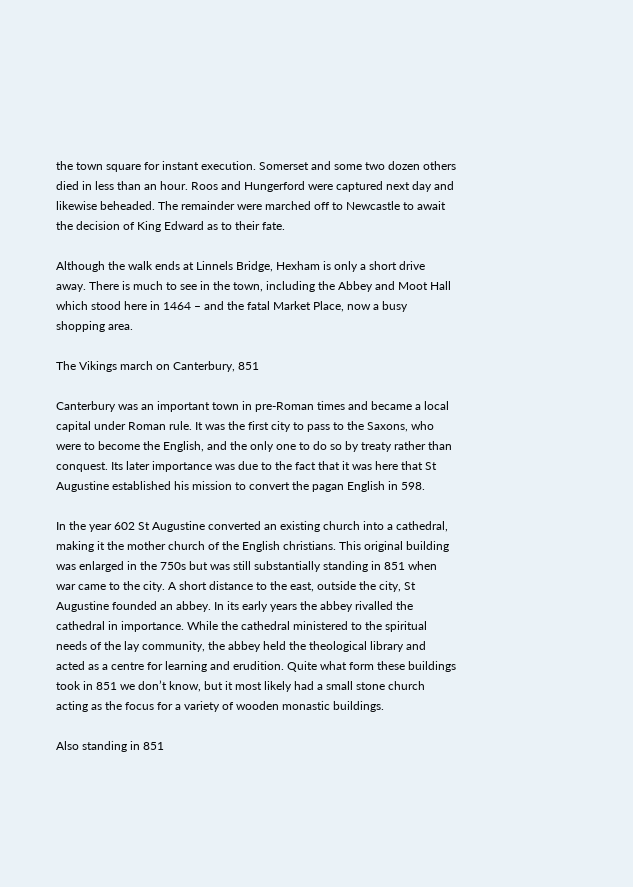the town square for instant execution. Somerset and some two dozen others died in less than an hour. Roos and Hungerford were captured next day and likewise beheaded. The remainder were marched off to Newcastle to await the decision of King Edward as to their fate.

Although the walk ends at Linnels Bridge, Hexham is only a short drive away. There is much to see in the town, including the Abbey and Moot Hall which stood here in 1464 – and the fatal Market Place, now a busy shopping area.

The Vikings march on Canterbury, 851

Canterbury was an important town in pre-Roman times and became a local capital under Roman rule. It was the first city to pass to the Saxons, who were to become the English, and the only one to do so by treaty rather than conquest. Its later importance was due to the fact that it was here that St Augustine established his mission to convert the pagan English in 598.

In the year 602 St Augustine converted an existing church into a cathedral, making it the mother church of the English christians. This original building was enlarged in the 750s but was still substantially standing in 851 when war came to the city. A short distance to the east, outside the city, St Augustine founded an abbey. In its early years the abbey rivalled the cathedral in importance. While the cathedral ministered to the spiritual needs of the lay community, the abbey held the theological library and acted as a centre for learning and erudition. Quite what form these buildings took in 851 we don’t know, but it most likely had a small stone church acting as the focus for a variety of wooden monastic buildings.

Also standing in 851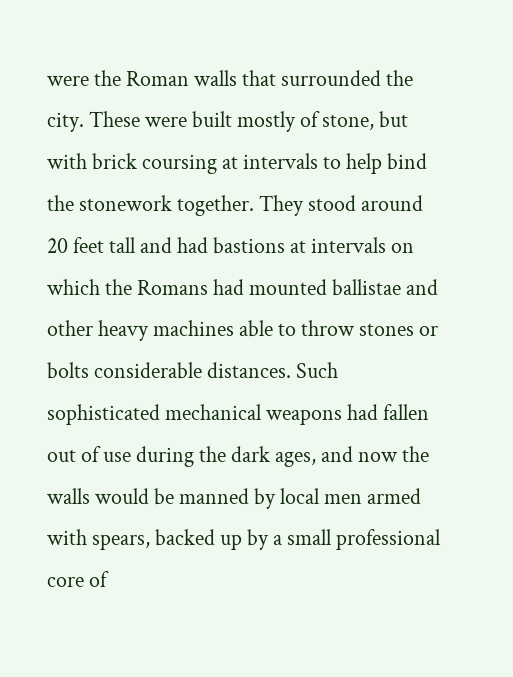were the Roman walls that surrounded the city. These were built mostly of stone, but with brick coursing at intervals to help bind the stonework together. They stood around 20 feet tall and had bastions at intervals on which the Romans had mounted ballistae and other heavy machines able to throw stones or bolts considerable distances. Such sophisticated mechanical weapons had fallen out of use during the dark ages, and now the walls would be manned by local men armed with spears, backed up by a small professional core of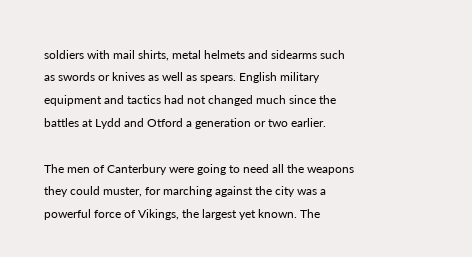soldiers with mail shirts, metal helmets and sidearms such as swords or knives as well as spears. English military equipment and tactics had not changed much since the battles at Lydd and Otford a generation or two earlier.

The men of Canterbury were going to need all the weapons they could muster, for marching against the city was a powerful force of Vikings, the largest yet known. The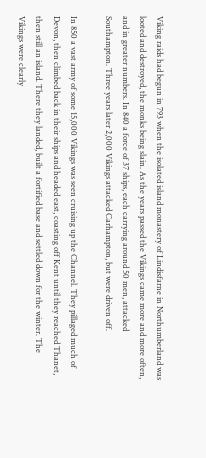Viking raids had begun in 793 when the isolated island monastery of Lindisfarne in Northumberland was looted and destroyed, the monks being slain. As the years passed the Vikings came more and more often, and in greater numbers. In 840 a force of 37 ships, each carrying around 50 men, attacked Southampton. Three years later 2,000 Vikings attacked Carhampton, but were driven off.

In 850 a vast army of some 15,000 Vikings was seen cruising up the Channel. They pillaged much of Devon, then climbed back in their ships and headed east, coasting off Kent until they reached Thanet, then still an island. There they landed, built a fortified base and settled down for the winter. The Vikings were clearly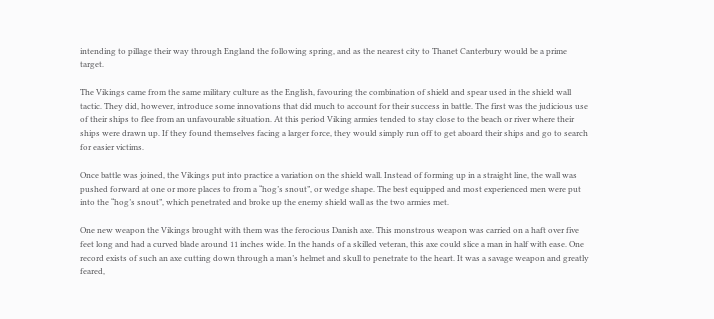intending to pillage their way through England the following spring, and as the nearest city to Thanet Canterbury would be a prime target.

The Vikings came from the same military culture as the English, favouring the combination of shield and spear used in the shield wall tactic. They did, however, introduce some innovations that did much to account for their success in battle. The first was the judicious use of their ships to flee from an unfavourable situation. At this period Viking armies tended to stay close to the beach or river where their ships were drawn up. If they found themselves facing a larger force, they would simply run off to get aboard their ships and go to search for easier victims.

Once battle was joined, the Vikings put into practice a variation on the shield wall. Instead of forming up in a straight line, the wall was pushed forward at one or more places to from a “hog’s snout”, or wedge shape. The best equipped and most experienced men were put into the “hog’s snout”, which penetrated and broke up the enemy shield wall as the two armies met.

One new weapon the Vikings brought with them was the ferocious Danish axe. This monstrous weapon was carried on a haft over five feet long and had a curved blade around 11 inches wide. In the hands of a skilled veteran, this axe could slice a man in half with ease. One record exists of such an axe cutting down through a man’s helmet and skull to penetrate to the heart. It was a savage weapon and greatly feared,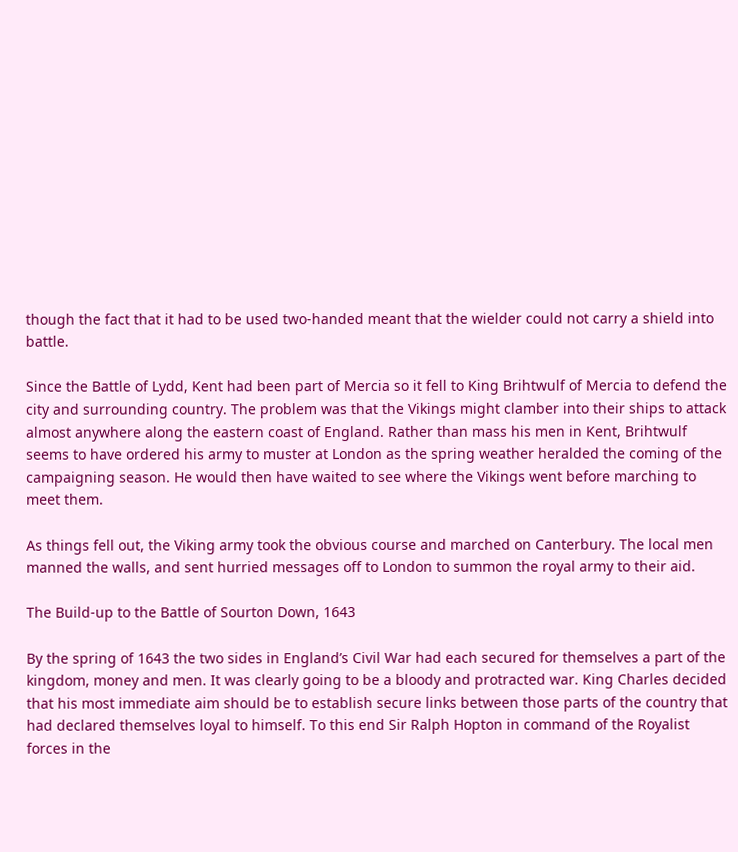though the fact that it had to be used two-handed meant that the wielder could not carry a shield into battle.

Since the Battle of Lydd, Kent had been part of Mercia so it fell to King Brihtwulf of Mercia to defend the city and surrounding country. The problem was that the Vikings might clamber into their ships to attack almost anywhere along the eastern coast of England. Rather than mass his men in Kent, Brihtwulf seems to have ordered his army to muster at London as the spring weather heralded the coming of the campaigning season. He would then have waited to see where the Vikings went before marching to meet them.

As things fell out, the Viking army took the obvious course and marched on Canterbury. The local men manned the walls, and sent hurried messages off to London to summon the royal army to their aid.

The Build-up to the Battle of Sourton Down, 1643

By the spring of 1643 the two sides in England’s Civil War had each secured for themselves a part of the kingdom, money and men. It was clearly going to be a bloody and protracted war. King Charles decided that his most immediate aim should be to establish secure links between those parts of the country that had declared themselves loyal to himself. To this end Sir Ralph Hopton in command of the Royalist forces in the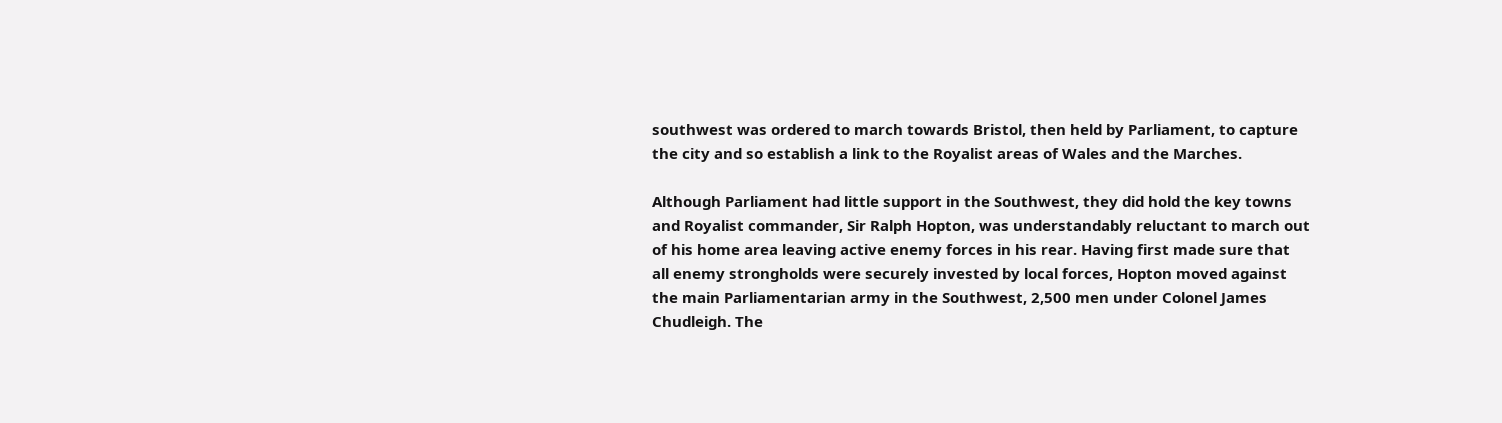southwest was ordered to march towards Bristol, then held by Parliament, to capture the city and so establish a link to the Royalist areas of Wales and the Marches.

Although Parliament had little support in the Southwest, they did hold the key towns and Royalist commander, Sir Ralph Hopton, was understandably reluctant to march out of his home area leaving active enemy forces in his rear. Having first made sure that all enemy strongholds were securely invested by local forces, Hopton moved against the main Parliamentarian army in the Southwest, 2,500 men under Colonel James Chudleigh. The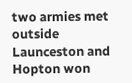two armies met outside Launceston and Hopton won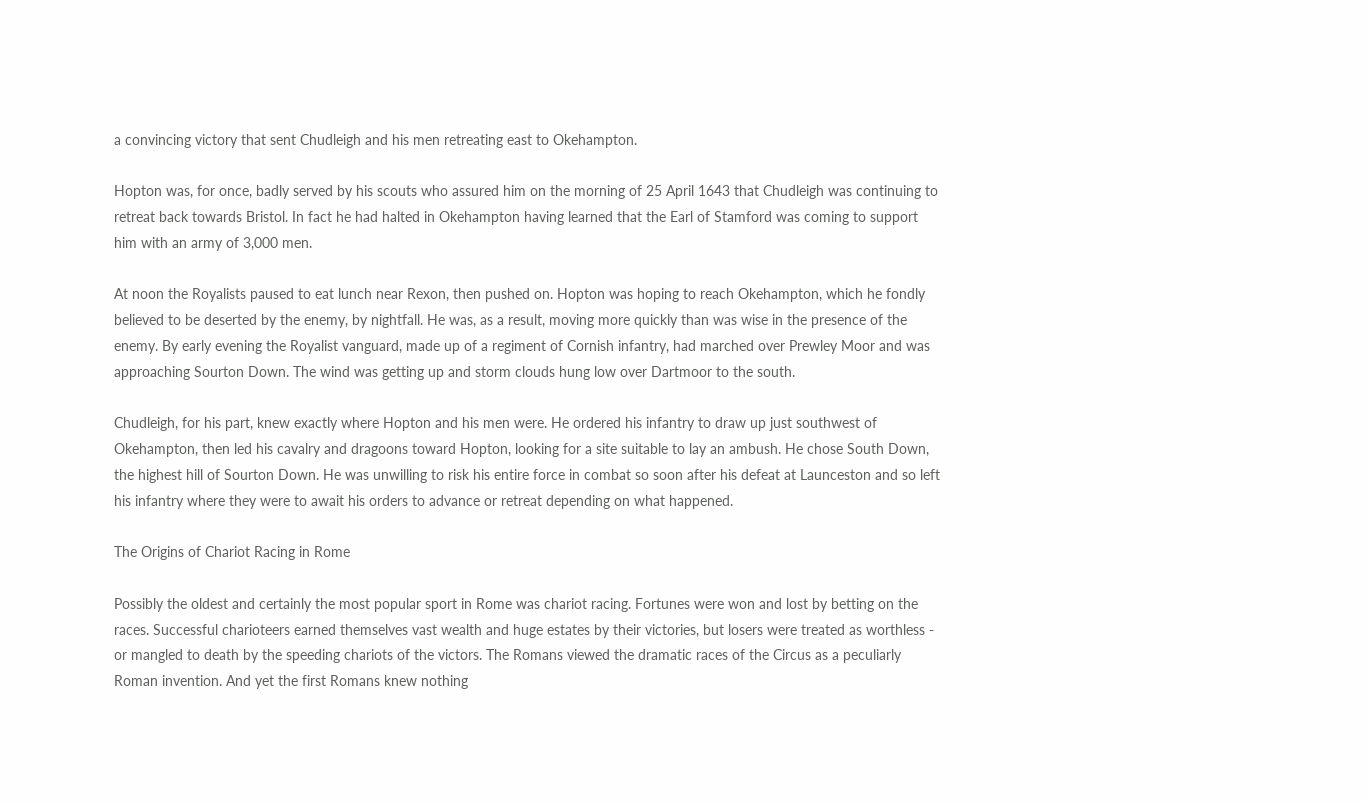a convincing victory that sent Chudleigh and his men retreating east to Okehampton.

Hopton was, for once, badly served by his scouts who assured him on the morning of 25 April 1643 that Chudleigh was continuing to retreat back towards Bristol. In fact he had halted in Okehampton having learned that the Earl of Stamford was coming to support him with an army of 3,000 men.

At noon the Royalists paused to eat lunch near Rexon, then pushed on. Hopton was hoping to reach Okehampton, which he fondly believed to be deserted by the enemy, by nightfall. He was, as a result, moving more quickly than was wise in the presence of the enemy. By early evening the Royalist vanguard, made up of a regiment of Cornish infantry, had marched over Prewley Moor and was approaching Sourton Down. The wind was getting up and storm clouds hung low over Dartmoor to the south.

Chudleigh, for his part, knew exactly where Hopton and his men were. He ordered his infantry to draw up just southwest of Okehampton, then led his cavalry and dragoons toward Hopton, looking for a site suitable to lay an ambush. He chose South Down, the highest hill of Sourton Down. He was unwilling to risk his entire force in combat so soon after his defeat at Launceston and so left his infantry where they were to await his orders to advance or retreat depending on what happened.

The Origins of Chariot Racing in Rome

Possibly the oldest and certainly the most popular sport in Rome was chariot racing. Fortunes were won and lost by betting on the races. Successful charioteers earned themselves vast wealth and huge estates by their victories, but losers were treated as worthless - or mangled to death by the speeding chariots of the victors. The Romans viewed the dramatic races of the Circus as a peculiarly Roman invention. And yet the first Romans knew nothing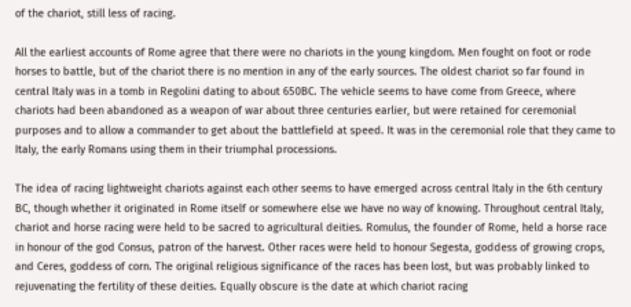of the chariot, still less of racing.

All the earliest accounts of Rome agree that there were no chariots in the young kingdom. Men fought on foot or rode horses to battle, but of the chariot there is no mention in any of the early sources. The oldest chariot so far found in central Italy was in a tomb in Regolini dating to about 650BC. The vehicle seems to have come from Greece, where chariots had been abandoned as a weapon of war about three centuries earlier, but were retained for ceremonial purposes and to allow a commander to get about the battlefield at speed. It was in the ceremonial role that they came to Italy, the early Romans using them in their triumphal processions.

The idea of racing lightweight chariots against each other seems to have emerged across central Italy in the 6th century BC, though whether it originated in Rome itself or somewhere else we have no way of knowing. Throughout central Italy, chariot and horse racing were held to be sacred to agricultural deities. Romulus, the founder of Rome, held a horse race in honour of the god Consus, patron of the harvest. Other races were held to honour Segesta, goddess of growing crops, and Ceres, goddess of corn. The original religious significance of the races has been lost, but was probably linked to rejuvenating the fertility of these deities. Equally obscure is the date at which chariot racing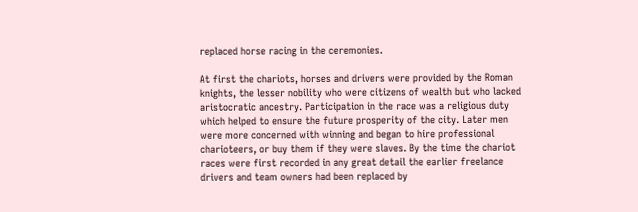replaced horse racing in the ceremonies.

At first the chariots, horses and drivers were provided by the Roman knights, the lesser nobility who were citizens of wealth but who lacked aristocratic ancestry. Participation in the race was a religious duty which helped to ensure the future prosperity of the city. Later men were more concerned with winning and began to hire professional charioteers, or buy them if they were slaves. By the time the chariot races were first recorded in any great detail the earlier freelance drivers and team owners had been replaced by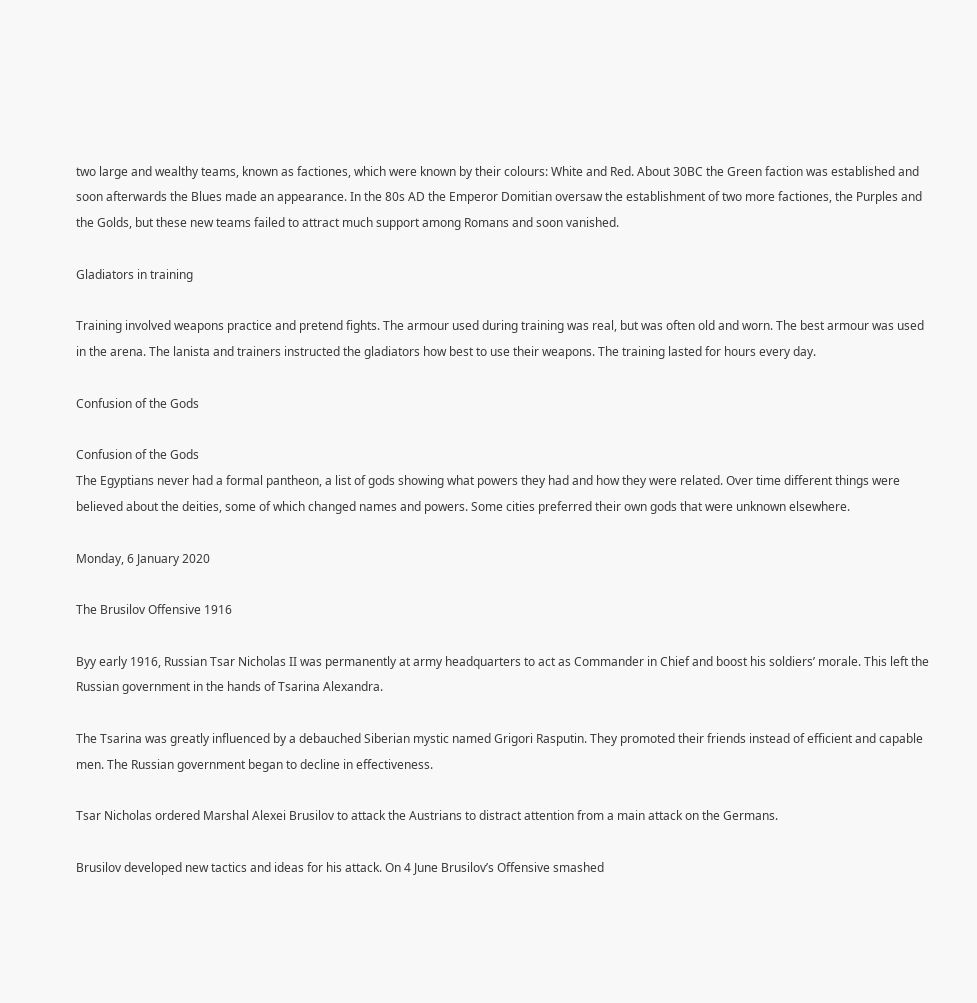two large and wealthy teams, known as factiones, which were known by their colours: White and Red. About 30BC the Green faction was established and soon afterwards the Blues made an appearance. In the 80s AD the Emperor Domitian oversaw the establishment of two more factiones, the Purples and the Golds, but these new teams failed to attract much support among Romans and soon vanished.

Gladiators in training

Training involved weapons practice and pretend fights. The armour used during training was real, but was often old and worn. The best armour was used in the arena. The lanista and trainers instructed the gladiators how best to use their weapons. The training lasted for hours every day.

Confusion of the Gods

Confusion of the Gods
The Egyptians never had a formal pantheon, a list of gods showing what powers they had and how they were related. Over time different things were believed about the deities, some of which changed names and powers. Some cities preferred their own gods that were unknown elsewhere.

Monday, 6 January 2020

The Brusilov Offensive 1916

Byy early 1916, Russian Tsar Nicholas II was permanently at army headquarters to act as Commander in Chief and boost his soldiers’ morale. This left the Russian government in the hands of Tsarina Alexandra.

The Tsarina was greatly influenced by a debauched Siberian mystic named Grigori Rasputin. They promoted their friends instead of efficient and capable men. The Russian government began to decline in effectiveness.

Tsar Nicholas ordered Marshal Alexei Brusilov to attack the Austrians to distract attention from a main attack on the Germans.

Brusilov developed new tactics and ideas for his attack. On 4 June Brusilov’s Offensive smashed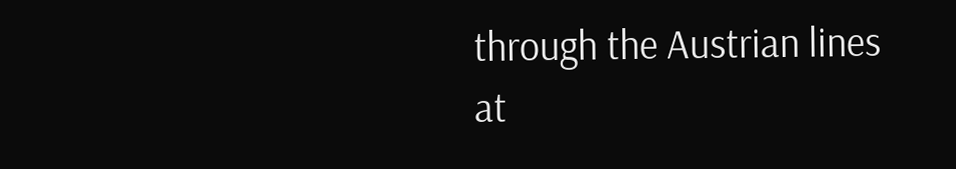through the Austrian lines at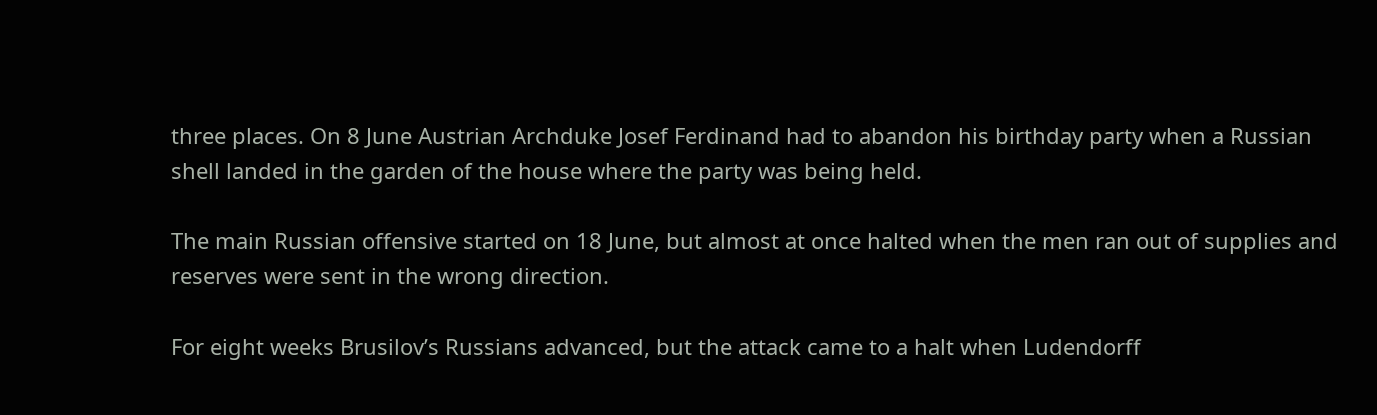three places. On 8 June Austrian Archduke Josef Ferdinand had to abandon his birthday party when a Russian shell landed in the garden of the house where the party was being held.

The main Russian offensive started on 18 June, but almost at once halted when the men ran out of supplies and reserves were sent in the wrong direction.

For eight weeks Brusilov’s Russians advanced, but the attack came to a halt when Ludendorff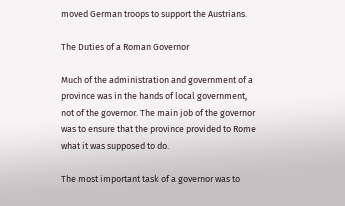moved German troops to support the Austrians.

The Duties of a Roman Governor

Much of the administration and government of a province was in the hands of local government, not of the governor. The main job of the governor was to ensure that the province provided to Rome what it was supposed to do.

The most important task of a governor was to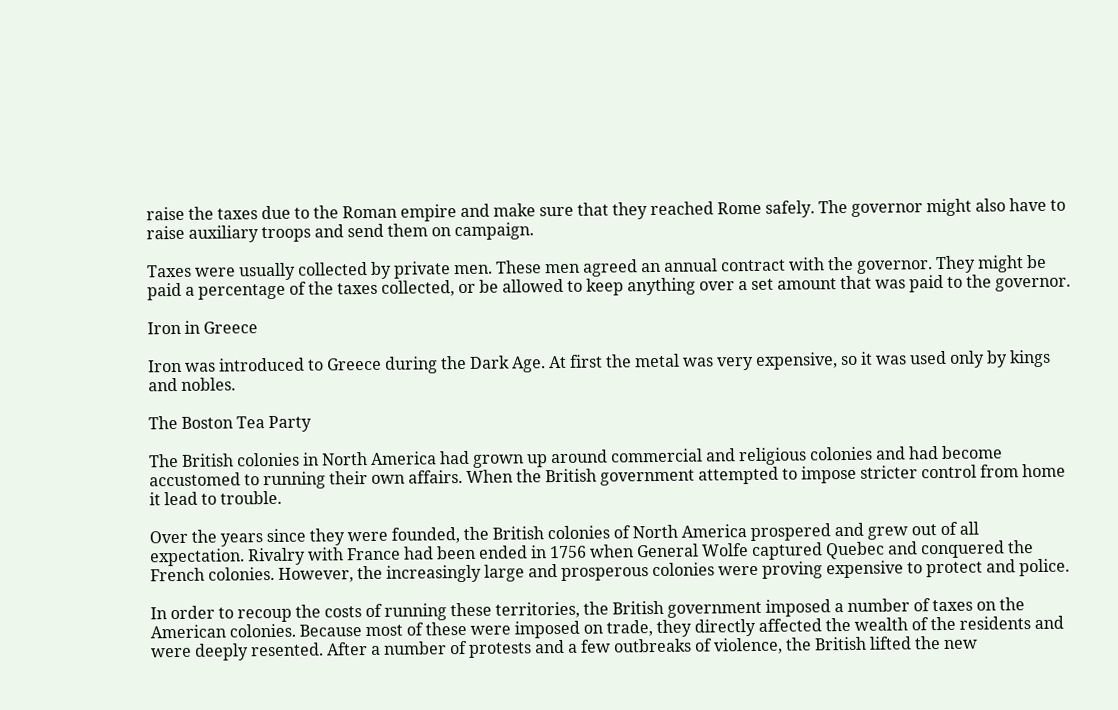raise the taxes due to the Roman empire and make sure that they reached Rome safely. The governor might also have to raise auxiliary troops and send them on campaign.

Taxes were usually collected by private men. These men agreed an annual contract with the governor. They might be paid a percentage of the taxes collected, or be allowed to keep anything over a set amount that was paid to the governor.

Iron in Greece

Iron was introduced to Greece during the Dark Age. At first the metal was very expensive, so it was used only by kings and nobles.

The Boston Tea Party

The British colonies in North America had grown up around commercial and religious colonies and had become accustomed to running their own affairs. When the British government attempted to impose stricter control from home it lead to trouble.

Over the years since they were founded, the British colonies of North America prospered and grew out of all expectation. Rivalry with France had been ended in 1756 when General Wolfe captured Quebec and conquered the French colonies. However, the increasingly large and prosperous colonies were proving expensive to protect and police.

In order to recoup the costs of running these territories, the British government imposed a number of taxes on the American colonies. Because most of these were imposed on trade, they directly affected the wealth of the residents and were deeply resented. After a number of protests and a few outbreaks of violence, the British lifted the new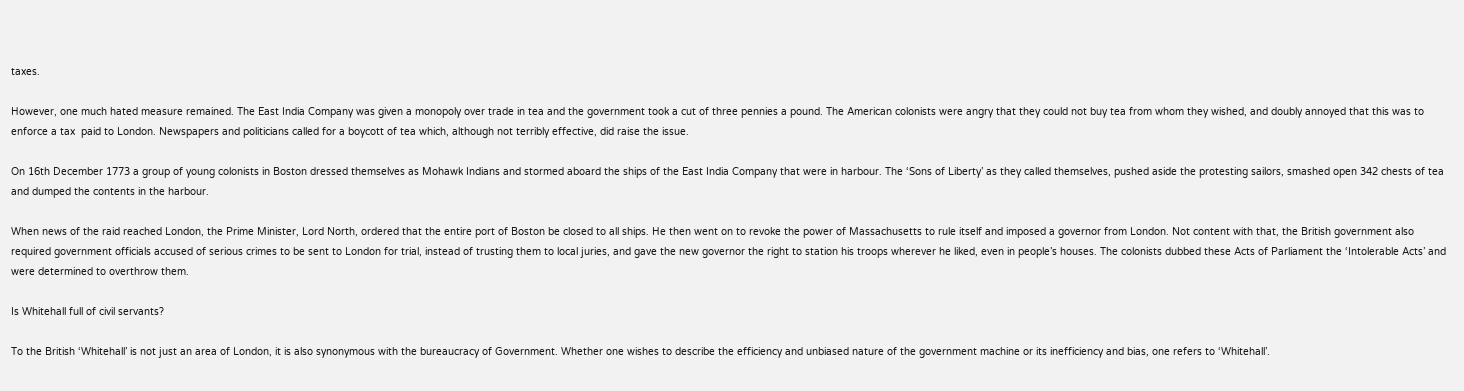taxes.

However, one much hated measure remained. The East India Company was given a monopoly over trade in tea and the government took a cut of three pennies a pound. The American colonists were angry that they could not buy tea from whom they wished, and doubly annoyed that this was to enforce a tax  paid to London. Newspapers and politicians called for a boycott of tea which, although not terribly effective, did raise the issue.

On 16th December 1773 a group of young colonists in Boston dressed themselves as Mohawk Indians and stormed aboard the ships of the East India Company that were in harbour. The ‘Sons of Liberty’ as they called themselves, pushed aside the protesting sailors, smashed open 342 chests of tea and dumped the contents in the harbour.

When news of the raid reached London, the Prime Minister, Lord North, ordered that the entire port of Boston be closed to all ships. He then went on to revoke the power of Massachusetts to rule itself and imposed a governor from London. Not content with that, the British government also required government officials accused of serious crimes to be sent to London for trial, instead of trusting them to local juries, and gave the new governor the right to station his troops wherever he liked, even in people’s houses. The colonists dubbed these Acts of Parliament the ‘Intolerable Acts’ and were determined to overthrow them.

Is Whitehall full of civil servants?

To the British ‘Whitehall’ is not just an area of London, it is also synonymous with the bureaucracy of Government. Whether one wishes to describe the efficiency and unbiased nature of the government machine or its inefficiency and bias, one refers to ‘Whitehall’.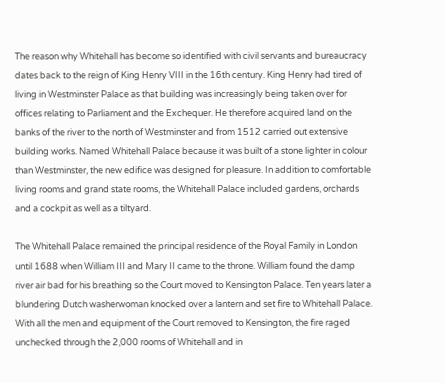The reason why Whitehall has become so identified with civil servants and bureaucracy dates back to the reign of King Henry VIII in the 16th century. King Henry had tired of living in Westminster Palace as that building was increasingly being taken over for offices relating to Parliament and the Exchequer. He therefore acquired land on the banks of the river to the north of Westminster and from 1512 carried out extensive building works. Named Whitehall Palace because it was built of a stone lighter in colour than Westminster, the new edifice was designed for pleasure. In addition to comfortable living rooms and grand state rooms, the Whitehall Palace included gardens, orchards and a cockpit as well as a tiltyard.

The Whitehall Palace remained the principal residence of the Royal Family in London until 1688 when William III and Mary II came to the throne. William found the damp river air bad for his breathing so the Court moved to Kensington Palace. Ten years later a blundering Dutch washerwoman knocked over a lantern and set fire to Whitehall Palace. With all the men and equipment of the Court removed to Kensington, the fire raged unchecked through the 2,000 rooms of Whitehall and in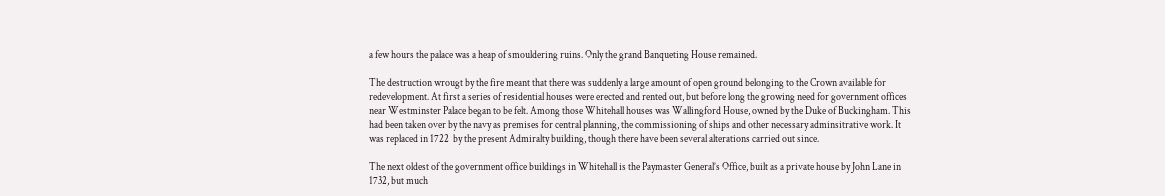a few hours the palace was a heap of smouldering ruins. Only the grand Banqueting House remained.

The destruction wrougt by the fire meant that there was suddenly a large amount of open ground belonging to the Crown available for redevelopment. At first a series of residential houses were erected and rented out, but before long the growing need for government offices near Westminster Palace began to be felt. Among those Whitehall houses was Wallingford House, owned by the Duke of Buckingham. This had been taken over by the navy as premises for central planning, the commissioning of ships and other necessary adminsitrative work. It was replaced in 1722  by the present Admiralty building, though there have been several alterations carried out since.

The next oldest of the government office buildings in Whitehall is the Paymaster General’s Office, built as a private house by John Lane in 1732, but much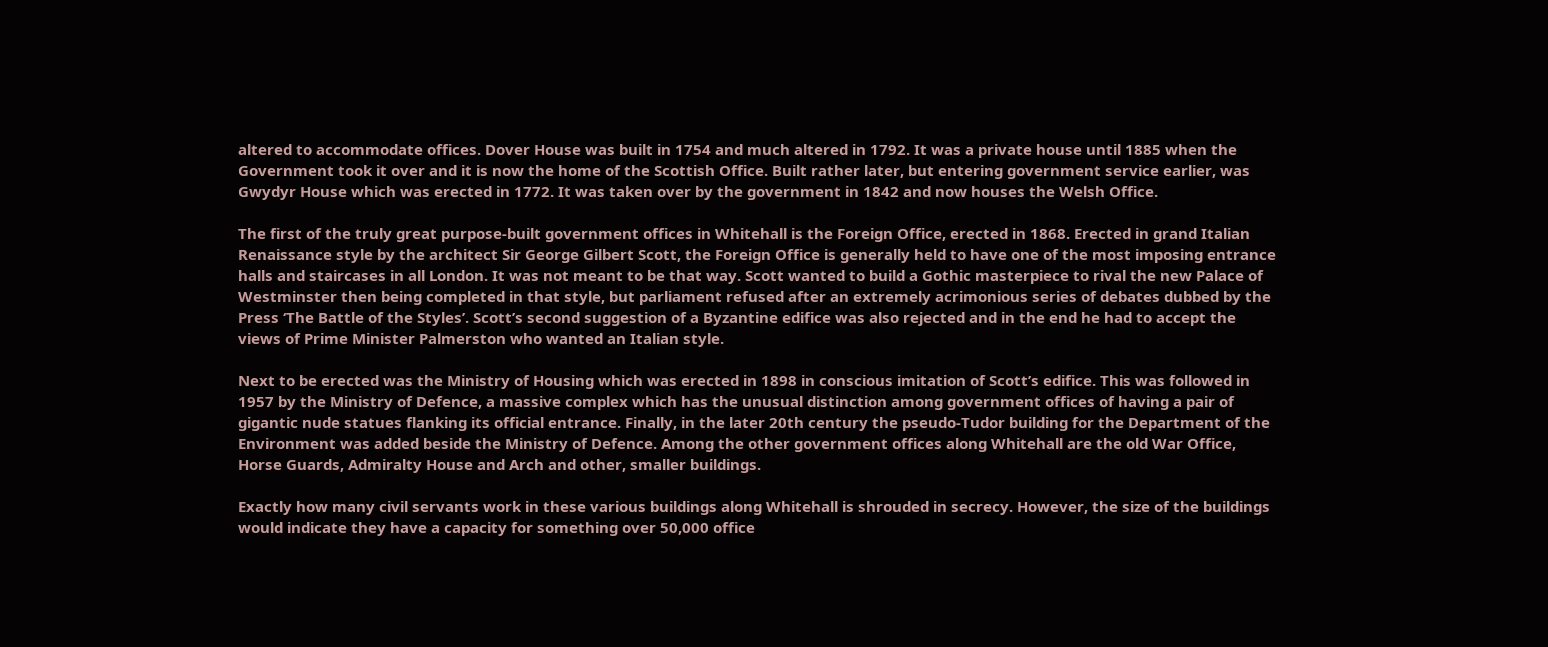altered to accommodate offices. Dover House was built in 1754 and much altered in 1792. It was a private house until 1885 when the Government took it over and it is now the home of the Scottish Office. Built rather later, but entering government service earlier, was Gwydyr House which was erected in 1772. It was taken over by the government in 1842 and now houses the Welsh Office.

The first of the truly great purpose-built government offices in Whitehall is the Foreign Office, erected in 1868. Erected in grand Italian Renaissance style by the architect Sir George Gilbert Scott, the Foreign Office is generally held to have one of the most imposing entrance halls and staircases in all London. It was not meant to be that way. Scott wanted to build a Gothic masterpiece to rival the new Palace of Westminster then being completed in that style, but parliament refused after an extremely acrimonious series of debates dubbed by the Press ‘The Battle of the Styles’. Scott’s second suggestion of a Byzantine edifice was also rejected and in the end he had to accept the views of Prime Minister Palmerston who wanted an Italian style.

Next to be erected was the Ministry of Housing which was erected in 1898 in conscious imitation of Scott’s edifice. This was followed in 1957 by the Ministry of Defence, a massive complex which has the unusual distinction among government offices of having a pair of gigantic nude statues flanking its official entrance. Finally, in the later 20th century the pseudo-Tudor building for the Department of the Environment was added beside the Ministry of Defence. Among the other government offices along Whitehall are the old War Office, Horse Guards, Admiralty House and Arch and other, smaller buildings.

Exactly how many civil servants work in these various buildings along Whitehall is shrouded in secrecy. However, the size of the buildings would indicate they have a capacity for something over 50,000 office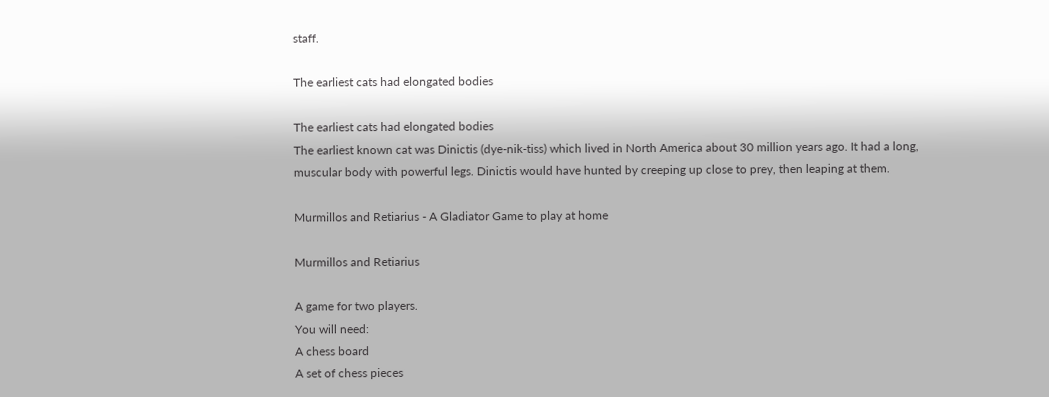staff.

The earliest cats had elongated bodies

The earliest cats had elongated bodies
The earliest known cat was Dinictis (dye-nik-tiss) which lived in North America about 30 million years ago. It had a long, muscular body with powerful legs. Dinictis would have hunted by creeping up close to prey, then leaping at them.

Murmillos and Retiarius - A Gladiator Game to play at home

Murmillos and Retiarius

A game for two players.
You will need:
A chess board
A set of chess pieces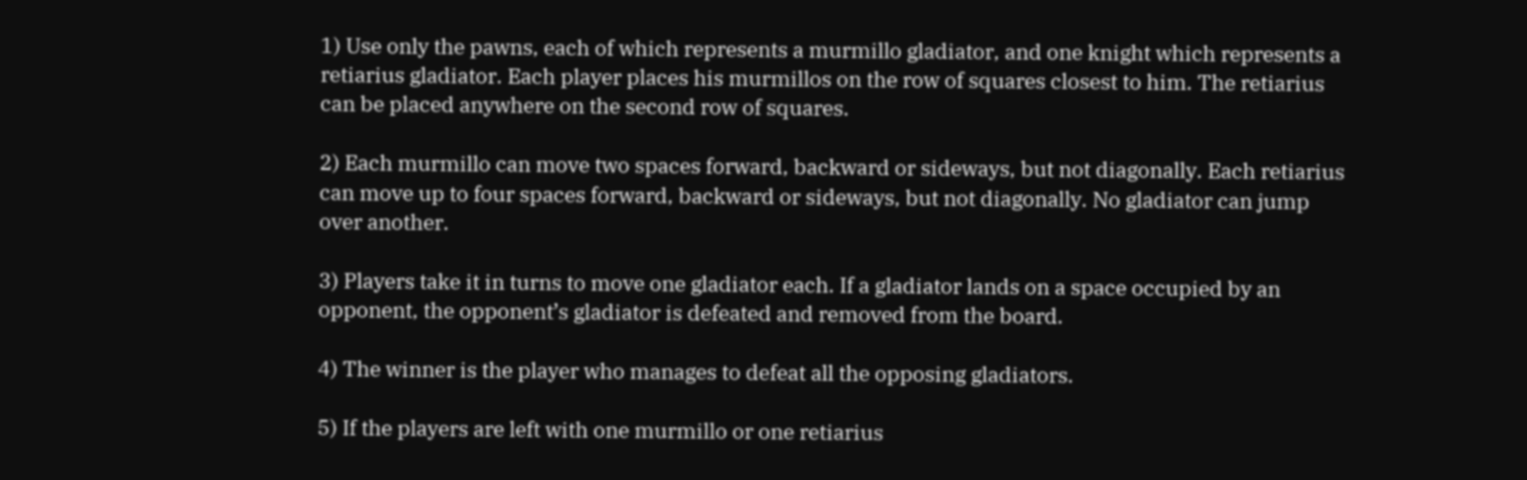1) Use only the pawns, each of which represents a murmillo gladiator, and one knight which represents a retiarius gladiator. Each player places his murmillos on the row of squares closest to him. The retiarius can be placed anywhere on the second row of squares.

2) Each murmillo can move two spaces forward, backward or sideways, but not diagonally. Each retiarius can move up to four spaces forward, backward or sideways, but not diagonally. No gladiator can jump over another.

3) Players take it in turns to move one gladiator each. If a gladiator lands on a space occupied by an opponent, the opponent’s gladiator is defeated and removed from the board.

4) The winner is the player who manages to defeat all the opposing gladiators.

5) If the players are left with one murmillo or one retiarius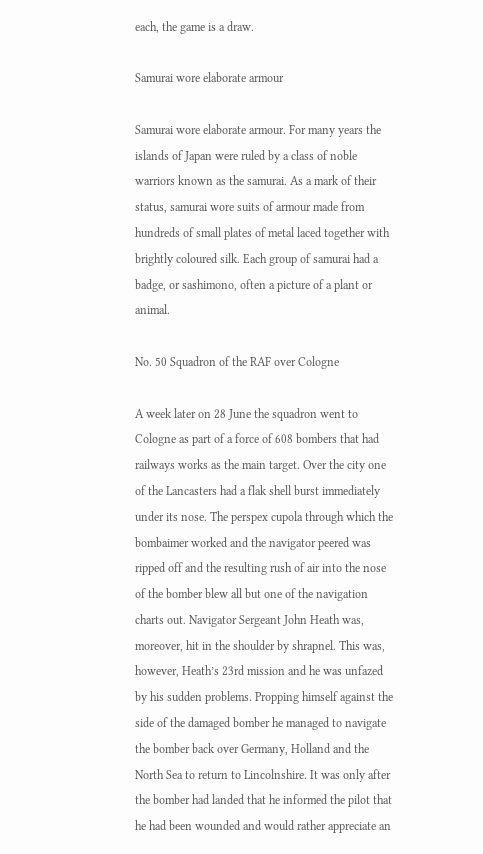each, the game is a draw.

Samurai wore elaborate armour

Samurai wore elaborate armour. For many years the islands of Japan were ruled by a class of noble warriors known as the samurai. As a mark of their status, samurai wore suits of armour made from hundreds of small plates of metal laced together with brightly coloured silk. Each group of samurai had a badge, or sashimono, often a picture of a plant or animal.

No. 50 Squadron of the RAF over Cologne

A week later on 28 June the squadron went to Cologne as part of a force of 608 bombers that had railways works as the main target. Over the city one of the Lancasters had a flak shell burst immediately under its nose. The perspex cupola through which the bombaimer worked and the navigator peered was ripped off and the resulting rush of air into the nose of the bomber blew all but one of the navigation charts out. Navigator Sergeant John Heath was, moreover, hit in the shoulder by shrapnel. This was, however, Heath’s 23rd mission and he was unfazed by his sudden problems. Propping himself against the side of the damaged bomber he managed to navigate the bomber back over Germany, Holland and the North Sea to return to Lincolnshire. It was only after the bomber had landed that he informed the pilot that he had been wounded and would rather appreciate an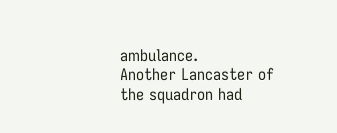ambulance.
Another Lancaster of the squadron had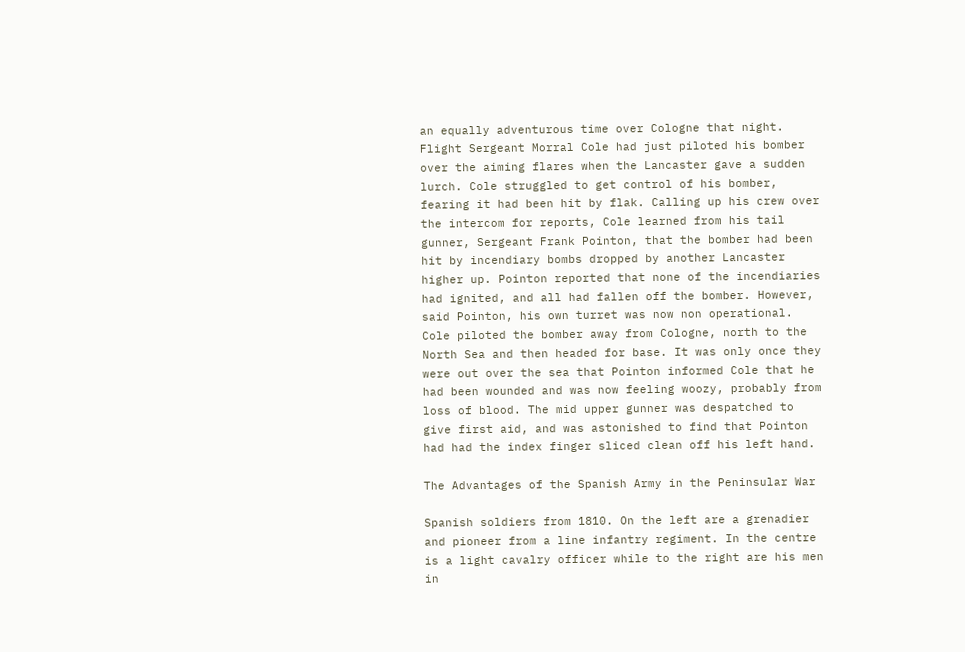an equally adventurous time over Cologne that night. Flight Sergeant Morral Cole had just piloted his bomber over the aiming flares when the Lancaster gave a sudden lurch. Cole struggled to get control of his bomber, fearing it had been hit by flak. Calling up his crew over the intercom for reports, Cole learned from his tail gunner, Sergeant Frank Pointon, that the bomber had been hit by incendiary bombs dropped by another Lancaster higher up. Pointon reported that none of the incendiaries had ignited, and all had fallen off the bomber. However, said Pointon, his own turret was now non operational. Cole piloted the bomber away from Cologne, north to the North Sea and then headed for base. It was only once they were out over the sea that Pointon informed Cole that he had been wounded and was now feeling woozy, probably from loss of blood. The mid upper gunner was despatched to give first aid, and was astonished to find that Pointon had had the index finger sliced clean off his left hand.

The Advantages of the Spanish Army in the Peninsular War

Spanish soldiers from 1810. On the left are a grenadier and pioneer from a line infantry regiment. In the centre is a light cavalry officer while to the right are his men in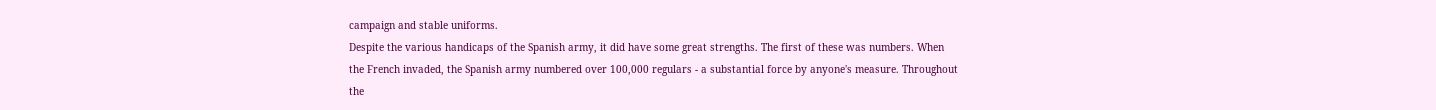campaign and stable uniforms.
Despite the various handicaps of the Spanish army, it did have some great strengths. The first of these was numbers. When the French invaded, the Spanish army numbered over 100,000 regulars - a substantial force by anyone's measure. Throughout the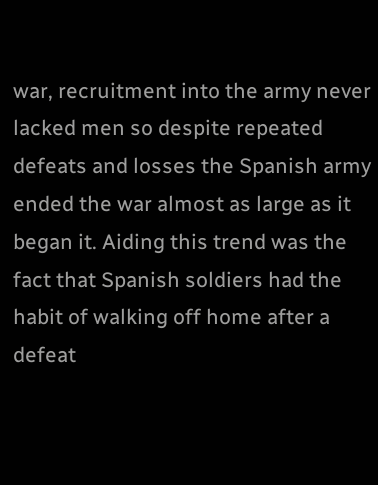war, recruitment into the army never lacked men so despite repeated defeats and losses the Spanish army ended the war almost as large as it began it. Aiding this trend was the fact that Spanish soldiers had the habit of walking off home after a defeat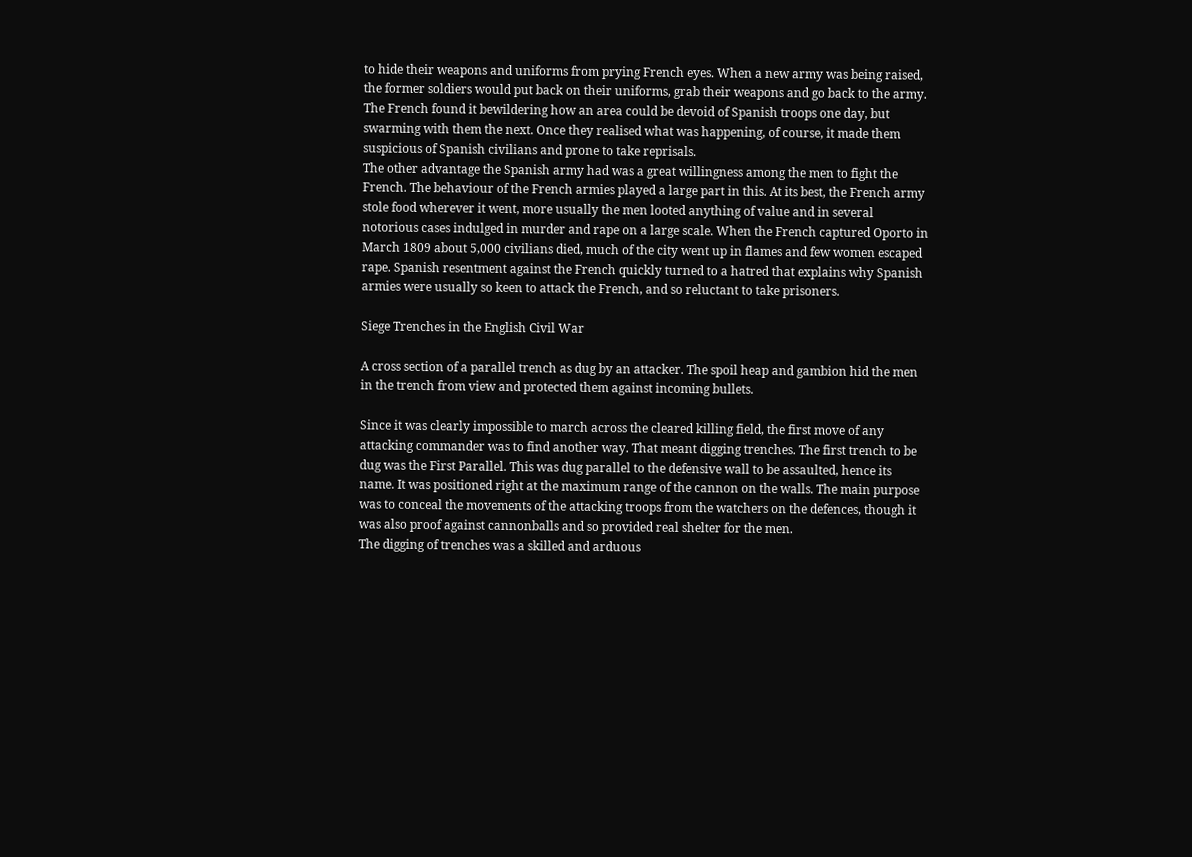to hide their weapons and uniforms from prying French eyes. When a new army was being raised, the former soldiers would put back on their uniforms, grab their weapons and go back to the army. The French found it bewildering how an area could be devoid of Spanish troops one day, but swarming with them the next. Once they realised what was happening, of course, it made them suspicious of Spanish civilians and prone to take reprisals.
The other advantage the Spanish army had was a great willingness among the men to fight the French. The behaviour of the French armies played a large part in this. At its best, the French army stole food wherever it went, more usually the men looted anything of value and in several notorious cases indulged in murder and rape on a large scale. When the French captured Oporto in March 1809 about 5,000 civilians died, much of the city went up in flames and few women escaped rape. Spanish resentment against the French quickly turned to a hatred that explains why Spanish armies were usually so keen to attack the French, and so reluctant to take prisoners.

Siege Trenches in the English Civil War

A cross section of a parallel trench as dug by an attacker. The spoil heap and gambion hid the men in the trench from view and protected them against incoming bullets.

Since it was clearly impossible to march across the cleared killing field, the first move of any attacking commander was to find another way. That meant digging trenches. The first trench to be dug was the First Parallel. This was dug parallel to the defensive wall to be assaulted, hence its name. It was positioned right at the maximum range of the cannon on the walls. The main purpose was to conceal the movements of the attacking troops from the watchers on the defences, though it was also proof against cannonballs and so provided real shelter for the men.
The digging of trenches was a skilled and arduous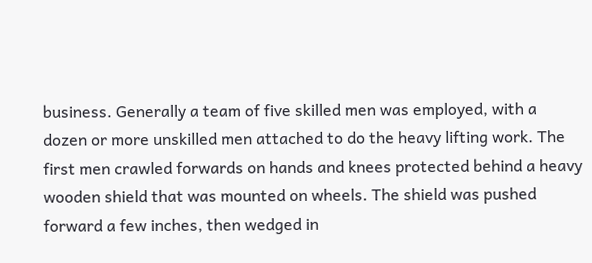business. Generally a team of five skilled men was employed, with a dozen or more unskilled men attached to do the heavy lifting work. The first men crawled forwards on hands and knees protected behind a heavy wooden shield that was mounted on wheels. The shield was pushed forward a few inches, then wedged in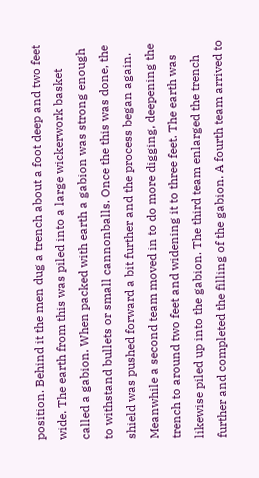position. Behind it the men dug a trench about a foot deep and two feet wide. The earth from this was piled into a large wickerwork basket called a gabion. When packed with earth a gabion was strong enough to withstand bullets or small cannonballs. Once the this was done, the shield was pushed forward a bit further and the process began again.
Meanwhile a second team moved in to do more digging, deepening the trench to around two feet and widening it to three feet. The earth was likewise piled up into the gabion. The third team enlarged the trench further and completed the filling of the gabion. A fourth team arrived to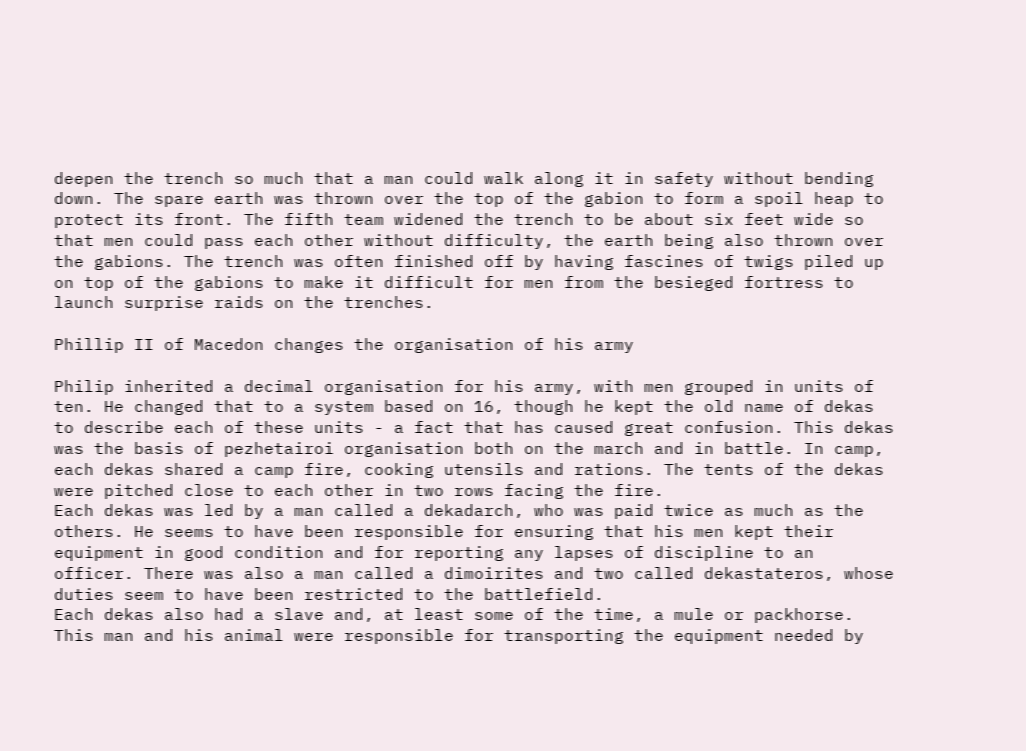deepen the trench so much that a man could walk along it in safety without bending down. The spare earth was thrown over the top of the gabion to form a spoil heap to protect its front. The fifth team widened the trench to be about six feet wide so that men could pass each other without difficulty, the earth being also thrown over the gabions. The trench was often finished off by having fascines of twigs piled up on top of the gabions to make it difficult for men from the besieged fortress to launch surprise raids on the trenches.

Phillip II of Macedon changes the organisation of his army

Philip inherited a decimal organisation for his army, with men grouped in units of ten. He changed that to a system based on 16, though he kept the old name of dekas to describe each of these units - a fact that has caused great confusion. This dekas was the basis of pezhetairoi organisation both on the march and in battle. In camp, each dekas shared a camp fire, cooking utensils and rations. The tents of the dekas were pitched close to each other in two rows facing the fire.
Each dekas was led by a man called a dekadarch, who was paid twice as much as the others. He seems to have been responsible for ensuring that his men kept their equipment in good condition and for reporting any lapses of discipline to an officer. There was also a man called a dimoirites and two called dekastateros, whose duties seem to have been restricted to the battlefield.
Each dekas also had a slave and, at least some of the time, a mule or packhorse. This man and his animal were responsible for transporting the equipment needed by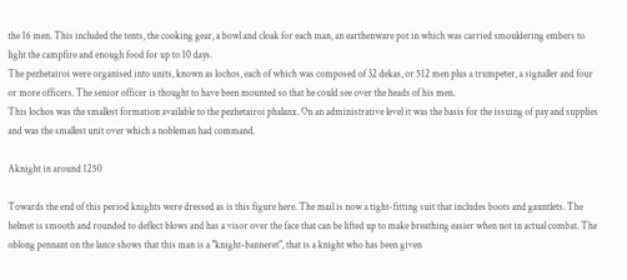the 16 men. This included the tents, the cooking gear, a bowl and cloak for each man, an earthenware pot in which was carried smouldering embers to light the campfire and enough food for up to 10 days.
The pezhetairoi were organised into units, known as lochos, each of which was composed of 32 dekas, or 512 men plus a trumpeter, a signaller and four or more officers. The senior officer is thought to have been mounted so that he could see over the heads of his men.
This lochos was the smallest formation available to the pezhetairoi phalanx. On an administrative level it was the basis for the issuing of pay and supplies and was the smallest unit over which a nobleman had command.

Aknight in around 1250

Towards the end of this period knights were dressed as is this figure here. The mail is now a tight-fitting suit that includes boots and gauntlets. The helmet is smooth and rounded to deflect blows and has a visor over the face that can be lifted up to make breathing easier when not in actual combat. The oblong pennant on the lance shows that this man is a "knight-banneret", that is a knight who has been given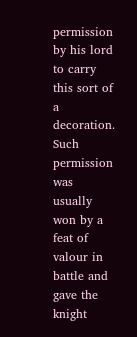permission by his lord to carry this sort of a decoration. Such permission was usually won by a feat of valour in battle and gave the knight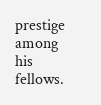prestige among his fellows.